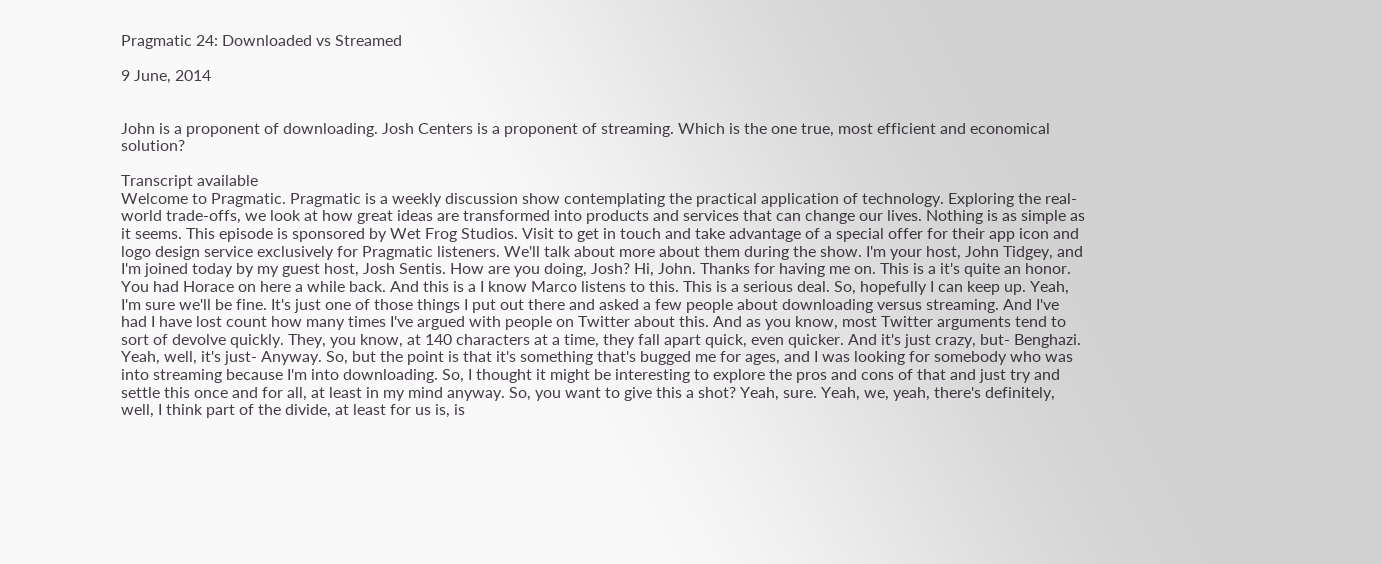Pragmatic 24: Downloaded vs Streamed

9 June, 2014


John is a proponent of downloading. Josh Centers is a proponent of streaming. Which is the one true, most efficient and economical solution?

Transcript available
Welcome to Pragmatic. Pragmatic is a weekly discussion show contemplating the practical application of technology. Exploring the real-world trade-offs, we look at how great ideas are transformed into products and services that can change our lives. Nothing is as simple as it seems. This episode is sponsored by Wet Frog Studios. Visit to get in touch and take advantage of a special offer for their app icon and logo design service exclusively for Pragmatic listeners. We'll talk about more about them during the show. I'm your host, John Tidgey, and I'm joined today by my guest host, Josh Sentis. How are you doing, Josh? Hi, John. Thanks for having me on. This is a it's quite an honor. You had Horace on here a while back. And this is a I know Marco listens to this. This is a serious deal. So, hopefully I can keep up. Yeah, I'm sure we'll be fine. It's just one of those things I put out there and asked a few people about downloading versus streaming. And I've had I have lost count how many times I've argued with people on Twitter about this. And as you know, most Twitter arguments tend to sort of devolve quickly. They, you know, at 140 characters at a time, they fall apart quick, even quicker. And it's just crazy, but- Benghazi. Yeah, well, it's just- Anyway. So, but the point is that it's something that's bugged me for ages, and I was looking for somebody who was into streaming because I'm into downloading. So, I thought it might be interesting to explore the pros and cons of that and just try and settle this once and for all, at least in my mind anyway. So, you want to give this a shot? Yeah, sure. Yeah, we, yeah, there's definitely, well, I think part of the divide, at least for us is, is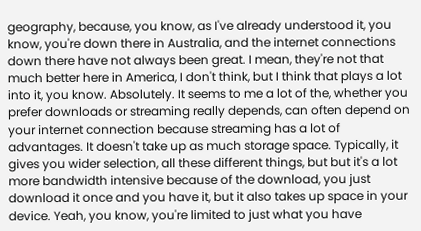geography, because, you know, as I've already understood it, you know, you're down there in Australia, and the internet connections down there have not always been great. I mean, they're not that much better here in America, I don't think, but I think that plays a lot into it, you know. Absolutely. It seems to me a lot of the, whether you prefer downloads or streaming really depends, can often depend on your internet connection because streaming has a lot of advantages. It doesn't take up as much storage space. Typically, it gives you wider selection, all these different things, but but it's a lot more bandwidth intensive because of the download, you just download it once and you have it, but it also takes up space in your device. Yeah, you know, you're limited to just what you have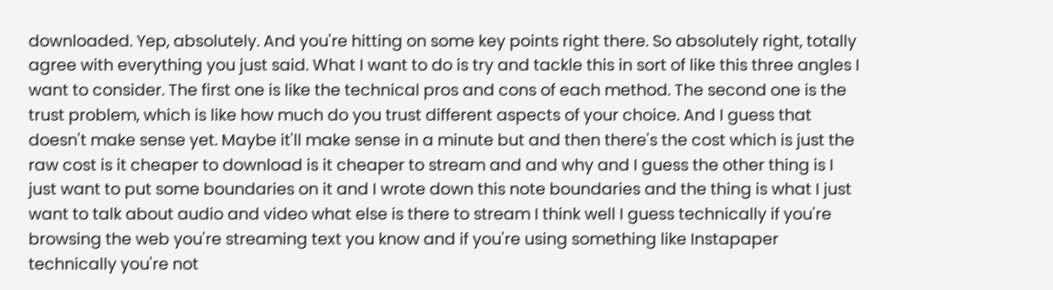downloaded. Yep, absolutely. And you're hitting on some key points right there. So absolutely right, totally agree with everything you just said. What I want to do is try and tackle this in sort of like this three angles I want to consider. The first one is like the technical pros and cons of each method. The second one is the trust problem, which is like how much do you trust different aspects of your choice. And I guess that doesn't make sense yet. Maybe it'll make sense in a minute but and then there's the cost which is just the raw cost is it cheaper to download is it cheaper to stream and and why and I guess the other thing is I just want to put some boundaries on it and I wrote down this note boundaries and the thing is what I just want to talk about audio and video what else is there to stream I think well I guess technically if you're browsing the web you're streaming text you know and if you're using something like Instapaper technically you're not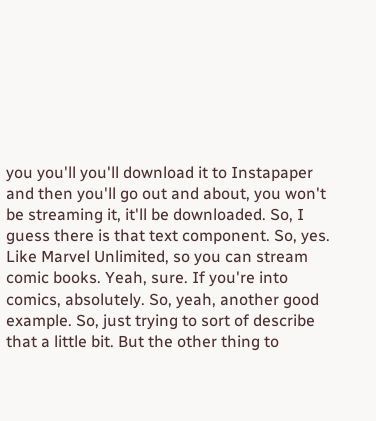you you'll you'll download it to Instapaper and then you'll go out and about, you won't be streaming it, it'll be downloaded. So, I guess there is that text component. So, yes. Like Marvel Unlimited, so you can stream comic books. Yeah, sure. If you're into comics, absolutely. So, yeah, another good example. So, just trying to sort of describe that a little bit. But the other thing to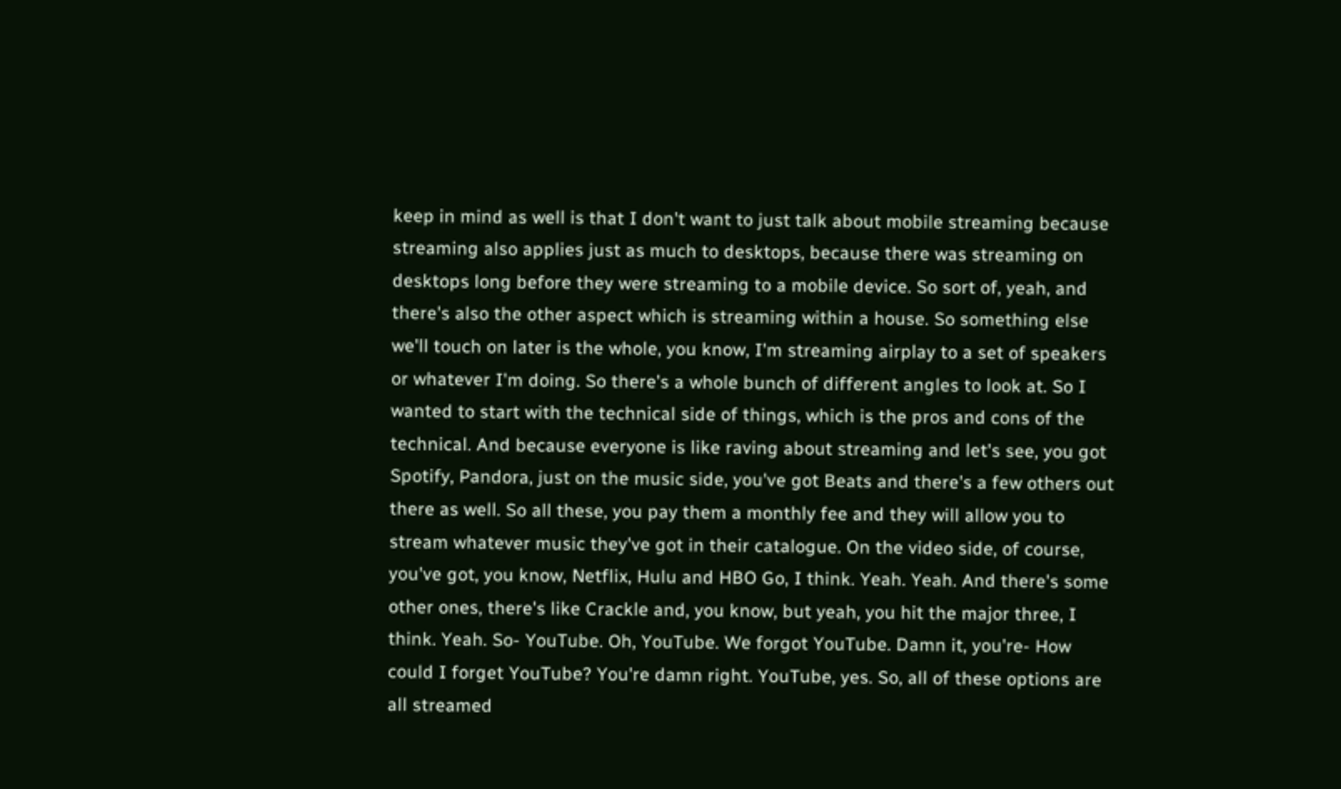keep in mind as well is that I don't want to just talk about mobile streaming because streaming also applies just as much to desktops, because there was streaming on desktops long before they were streaming to a mobile device. So sort of, yeah, and there's also the other aspect which is streaming within a house. So something else we'll touch on later is the whole, you know, I'm streaming airplay to a set of speakers or whatever I'm doing. So there's a whole bunch of different angles to look at. So I wanted to start with the technical side of things, which is the pros and cons of the technical. And because everyone is like raving about streaming and let's see, you got Spotify, Pandora, just on the music side, you've got Beats and there's a few others out there as well. So all these, you pay them a monthly fee and they will allow you to stream whatever music they've got in their catalogue. On the video side, of course, you've got, you know, Netflix, Hulu and HBO Go, I think. Yeah. Yeah. And there's some other ones, there's like Crackle and, you know, but yeah, you hit the major three, I think. Yeah. So- YouTube. Oh, YouTube. We forgot YouTube. Damn it, you're- How could I forget YouTube? You're damn right. YouTube, yes. So, all of these options are all streamed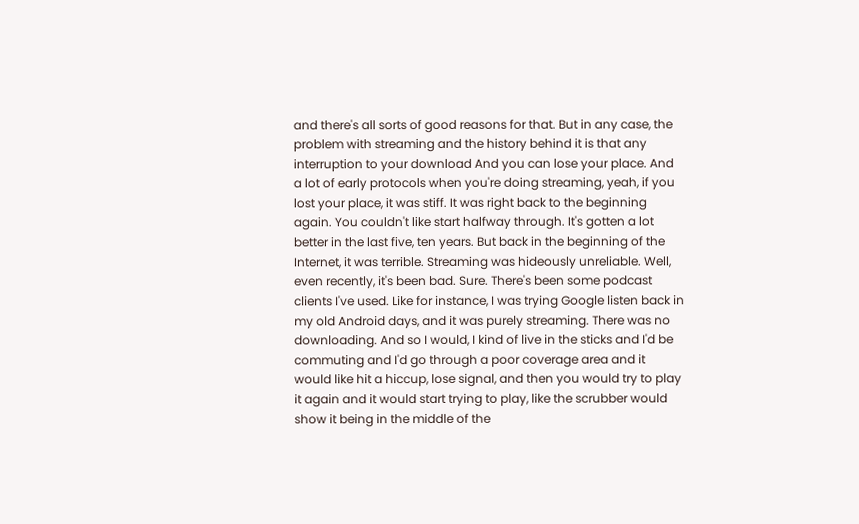and there's all sorts of good reasons for that. But in any case, the problem with streaming and the history behind it is that any interruption to your download And you can lose your place. And a lot of early protocols when you're doing streaming, yeah, if you lost your place, it was stiff. It was right back to the beginning again. You couldn't like start halfway through. It's gotten a lot better in the last five, ten years. But back in the beginning of the Internet, it was terrible. Streaming was hideously unreliable. Well, even recently, it's been bad. Sure. There's been some podcast clients I've used. Like for instance, I was trying Google listen back in my old Android days, and it was purely streaming. There was no downloading. And so I would, I kind of live in the sticks and I'd be commuting and I'd go through a poor coverage area and it would like hit a hiccup, lose signal, and then you would try to play it again and it would start trying to play, like the scrubber would show it being in the middle of the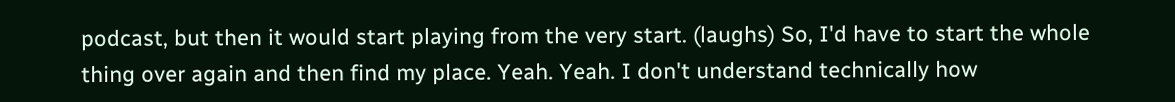podcast, but then it would start playing from the very start. (laughs) So, I'd have to start the whole thing over again and then find my place. Yeah. Yeah. I don't understand technically how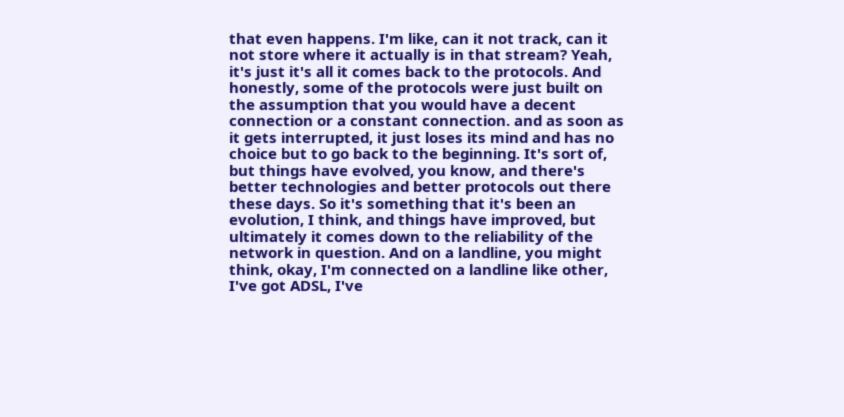that even happens. I'm like, can it not track, can it not store where it actually is in that stream? Yeah, it's just it's all it comes back to the protocols. And honestly, some of the protocols were just built on the assumption that you would have a decent connection or a constant connection. and as soon as it gets interrupted, it just loses its mind and has no choice but to go back to the beginning. It's sort of, but things have evolved, you know, and there's better technologies and better protocols out there these days. So it's something that it's been an evolution, I think, and things have improved, but ultimately it comes down to the reliability of the network in question. And on a landline, you might think, okay, I'm connected on a landline like other, I've got ADSL, I've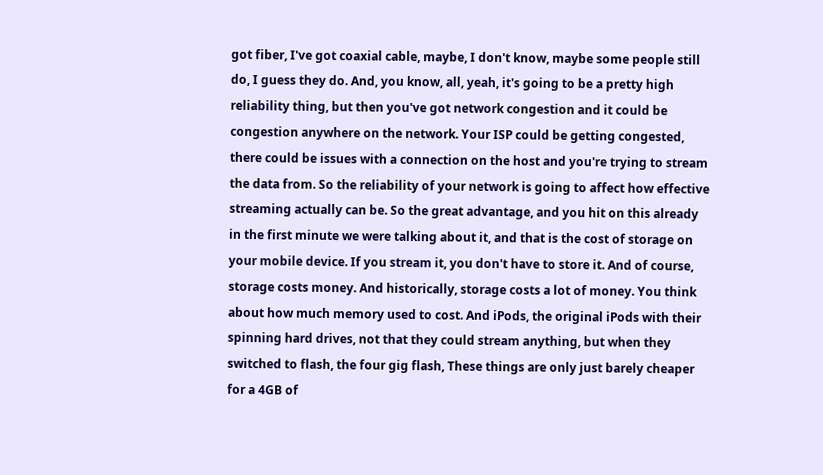got fiber, I've got coaxial cable, maybe, I don't know, maybe some people still do, I guess they do. And, you know, all, yeah, it's going to be a pretty high reliability thing, but then you've got network congestion and it could be congestion anywhere on the network. Your ISP could be getting congested, there could be issues with a connection on the host and you're trying to stream the data from. So the reliability of your network is going to affect how effective streaming actually can be. So the great advantage, and you hit on this already in the first minute we were talking about it, and that is the cost of storage on your mobile device. If you stream it, you don't have to store it. And of course, storage costs money. And historically, storage costs a lot of money. You think about how much memory used to cost. And iPods, the original iPods with their spinning hard drives, not that they could stream anything, but when they switched to flash, the four gig flash, These things are only just barely cheaper for a 4GB of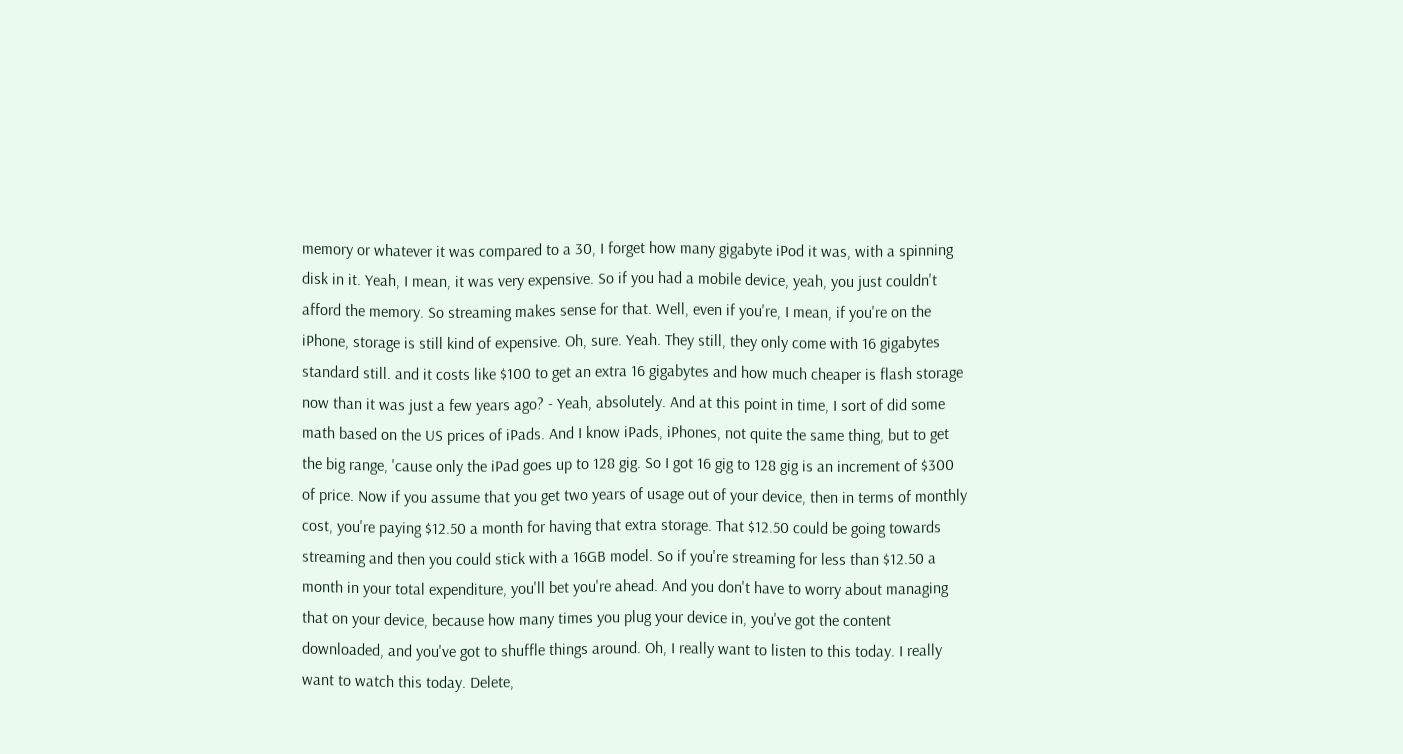memory or whatever it was compared to a 30, I forget how many gigabyte iPod it was, with a spinning disk in it. Yeah, I mean, it was very expensive. So if you had a mobile device, yeah, you just couldn't afford the memory. So streaming makes sense for that. Well, even if you're, I mean, if you're on the iPhone, storage is still kind of expensive. Oh, sure. Yeah. They still, they only come with 16 gigabytes standard still. and it costs like $100 to get an extra 16 gigabytes and how much cheaper is flash storage now than it was just a few years ago? - Yeah, absolutely. And at this point in time, I sort of did some math based on the US prices of iPads. And I know iPads, iPhones, not quite the same thing, but to get the big range, 'cause only the iPad goes up to 128 gig. So I got 16 gig to 128 gig is an increment of $300 of price. Now if you assume that you get two years of usage out of your device, then in terms of monthly cost, you're paying $12.50 a month for having that extra storage. That $12.50 could be going towards streaming and then you could stick with a 16GB model. So if you're streaming for less than $12.50 a month in your total expenditure, you'll bet you're ahead. And you don't have to worry about managing that on your device, because how many times you plug your device in, you've got the content downloaded, and you've got to shuffle things around. Oh, I really want to listen to this today. I really want to watch this today. Delete,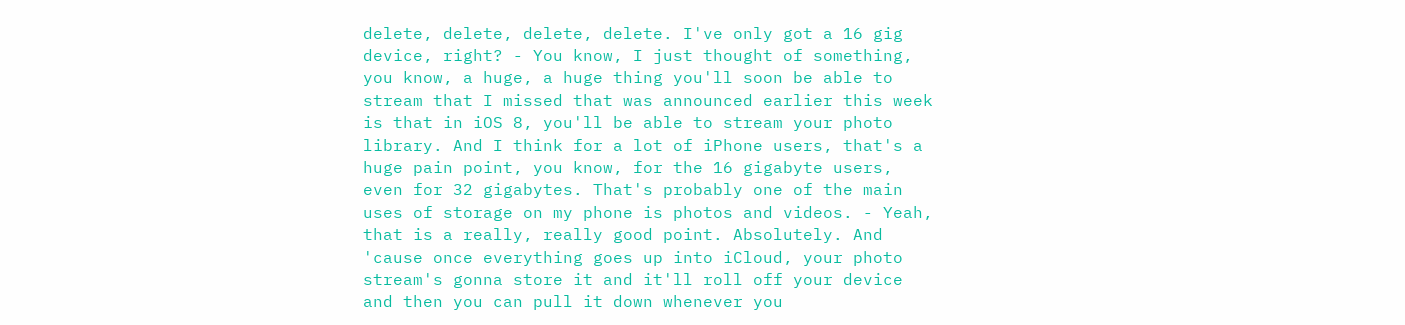delete, delete, delete, delete. I've only got a 16 gig device, right? - You know, I just thought of something, you know, a huge, a huge thing you'll soon be able to stream that I missed that was announced earlier this week is that in iOS 8, you'll be able to stream your photo library. And I think for a lot of iPhone users, that's a huge pain point, you know, for the 16 gigabyte users, even for 32 gigabytes. That's probably one of the main uses of storage on my phone is photos and videos. - Yeah, that is a really, really good point. Absolutely. And 'cause once everything goes up into iCloud, your photo stream's gonna store it and it'll roll off your device and then you can pull it down whenever you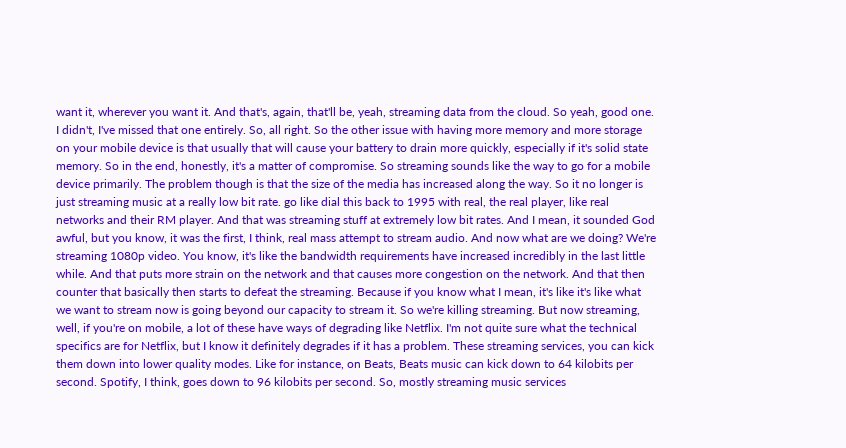want it, wherever you want it. And that's, again, that'll be, yeah, streaming data from the cloud. So yeah, good one. I didn't, I've missed that one entirely. So, all right. So the other issue with having more memory and more storage on your mobile device is that usually that will cause your battery to drain more quickly, especially if it's solid state memory. So in the end, honestly, it's a matter of compromise. So streaming sounds like the way to go for a mobile device primarily. The problem though is that the size of the media has increased along the way. So it no longer is just streaming music at a really low bit rate. go like dial this back to 1995 with real, the real player, like real networks and their RM player. And that was streaming stuff at extremely low bit rates. And I mean, it sounded God awful, but you know, it was the first, I think, real mass attempt to stream audio. And now what are we doing? We're streaming 1080p video. You know, it's like the bandwidth requirements have increased incredibly in the last little while. And that puts more strain on the network and that causes more congestion on the network. And that then counter that basically then starts to defeat the streaming. Because if you know what I mean, it's like it's like what we want to stream now is going beyond our capacity to stream it. So we're killing streaming. But now streaming, well, if you're on mobile, a lot of these have ways of degrading like Netflix. I'm not quite sure what the technical specifics are for Netflix, but I know it definitely degrades if it has a problem. These streaming services, you can kick them down into lower quality modes. Like for instance, on Beats, Beats music can kick down to 64 kilobits per second. Spotify, I think, goes down to 96 kilobits per second. So, mostly streaming music services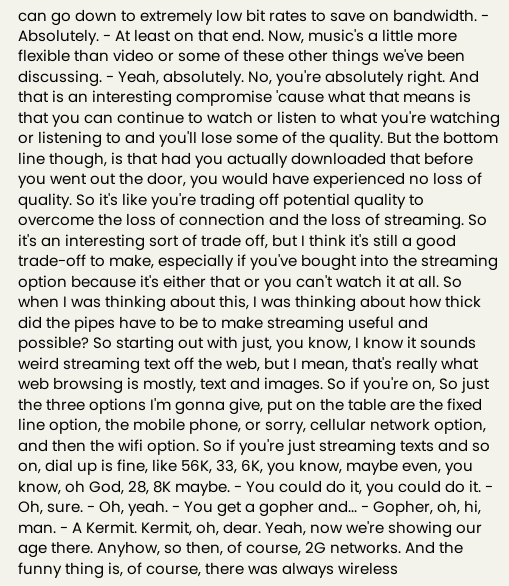can go down to extremely low bit rates to save on bandwidth. - Absolutely. - At least on that end. Now, music's a little more flexible than video or some of these other things we've been discussing. - Yeah, absolutely. No, you're absolutely right. And that is an interesting compromise 'cause what that means is that you can continue to watch or listen to what you're watching or listening to and you'll lose some of the quality. But the bottom line though, is that had you actually downloaded that before you went out the door, you would have experienced no loss of quality. So it's like you're trading off potential quality to overcome the loss of connection and the loss of streaming. So it's an interesting sort of trade off, but I think it's still a good trade-off to make, especially if you've bought into the streaming option because it's either that or you can't watch it at all. So when I was thinking about this, I was thinking about how thick did the pipes have to be to make streaming useful and possible? So starting out with just, you know, I know it sounds weird streaming text off the web, but I mean, that's really what web browsing is mostly, text and images. So if you're on, So just the three options I'm gonna give, put on the table are the fixed line option, the mobile phone, or sorry, cellular network option, and then the wifi option. So if you're just streaming texts and so on, dial up is fine, like 56K, 33, 6K, you know, maybe even, you know, oh God, 28, 8K maybe. - You could do it, you could do it. - Oh, sure. - Oh, yeah. - You get a gopher and... - Gopher, oh, hi, man. - A Kermit. Kermit, oh, dear. Yeah, now we're showing our age there. Anyhow, so then, of course, 2G networks. And the funny thing is, of course, there was always wireless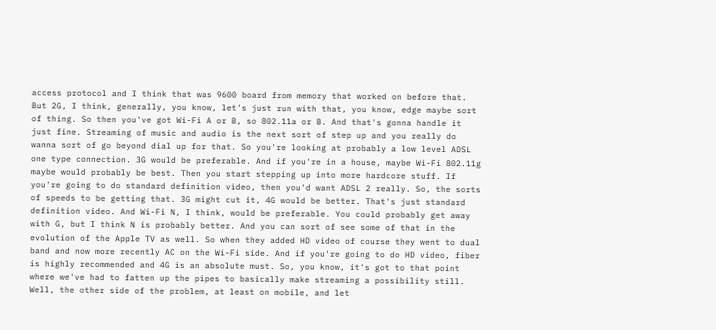access protocol and I think that was 9600 board from memory that worked on before that. But 2G, I think, generally, you know, let's just run with that, you know, edge maybe sort of thing. So then you've got Wi-Fi A or B, so 802.11a or B. And that's gonna handle it just fine. Streaming of music and audio is the next sort of step up and you really do wanna sort of go beyond dial up for that. So you're looking at probably a low level ADSL one type connection. 3G would be preferable. And if you're in a house, maybe Wi-Fi 802.11g maybe would probably be best. Then you start stepping up into more hardcore stuff. If you're going to do standard definition video, then you'd want ADSL 2 really. So, the sorts of speeds to be getting that. 3G might cut it, 4G would be better. That's just standard definition video. And Wi-Fi N, I think, would be preferable. You could probably get away with G, but I think N is probably better. And you can sort of see some of that in the evolution of the Apple TV as well. So when they added HD video of course they went to dual band and now more recently AC on the Wi-Fi side. And if you're going to do HD video, fiber is highly recommended and 4G is an absolute must. So, you know, it's got to that point where we've had to fatten up the pipes to basically make streaming a possibility still. Well, the other side of the problem, at least on mobile, and let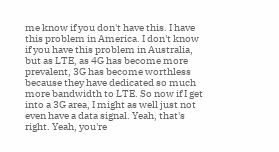me know if you don't have this. I have this problem in America. I don't know if you have this problem in Australia, but as LTE, as 4G has become more prevalent, 3G has become worthless because they have dedicated so much more bandwidth to LTE. So now if I get into a 3G area, I might as well just not even have a data signal. Yeah, that's right. Yeah, you're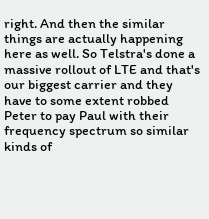right. And then the similar things are actually happening here as well. So Telstra's done a massive rollout of LTE and that's our biggest carrier and they have to some extent robbed Peter to pay Paul with their frequency spectrum so similar kinds of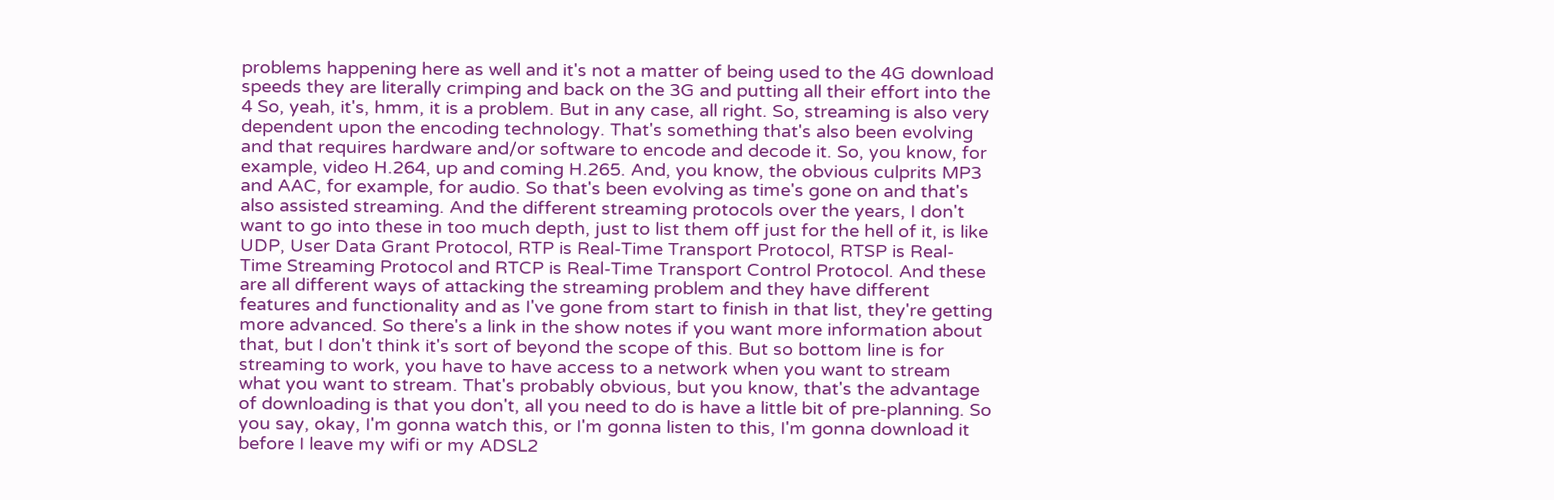problems happening here as well and it's not a matter of being used to the 4G download speeds they are literally crimping and back on the 3G and putting all their effort into the 4 So, yeah, it's, hmm, it is a problem. But in any case, all right. So, streaming is also very dependent upon the encoding technology. That's something that's also been evolving and that requires hardware and/or software to encode and decode it. So, you know, for example, video H.264, up and coming H.265. And, you know, the obvious culprits MP3 and AAC, for example, for audio. So that's been evolving as time's gone on and that's also assisted streaming. And the different streaming protocols over the years, I don't want to go into these in too much depth, just to list them off just for the hell of it, is like UDP, User Data Grant Protocol, RTP is Real-Time Transport Protocol, RTSP is Real-Time Streaming Protocol and RTCP is Real-Time Transport Control Protocol. And these are all different ways of attacking the streaming problem and they have different features and functionality and as I've gone from start to finish in that list, they're getting more advanced. So there's a link in the show notes if you want more information about that, but I don't think it's sort of beyond the scope of this. But so bottom line is for streaming to work, you have to have access to a network when you want to stream what you want to stream. That's probably obvious, but you know, that's the advantage of downloading is that you don't, all you need to do is have a little bit of pre-planning. So you say, okay, I'm gonna watch this, or I'm gonna listen to this, I'm gonna download it before I leave my wifi or my ADSL2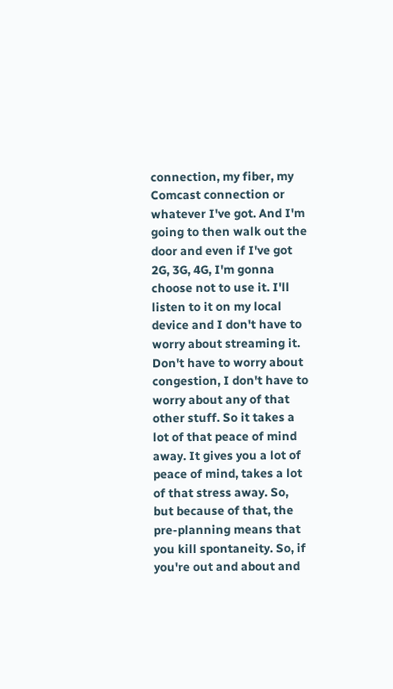connection, my fiber, my Comcast connection or whatever I've got. And I'm going to then walk out the door and even if I've got 2G, 3G, 4G, I'm gonna choose not to use it. I'll listen to it on my local device and I don't have to worry about streaming it. Don't have to worry about congestion, I don't have to worry about any of that other stuff. So it takes a lot of that peace of mind away. It gives you a lot of peace of mind, takes a lot of that stress away. So, but because of that, the pre-planning means that you kill spontaneity. So, if you're out and about and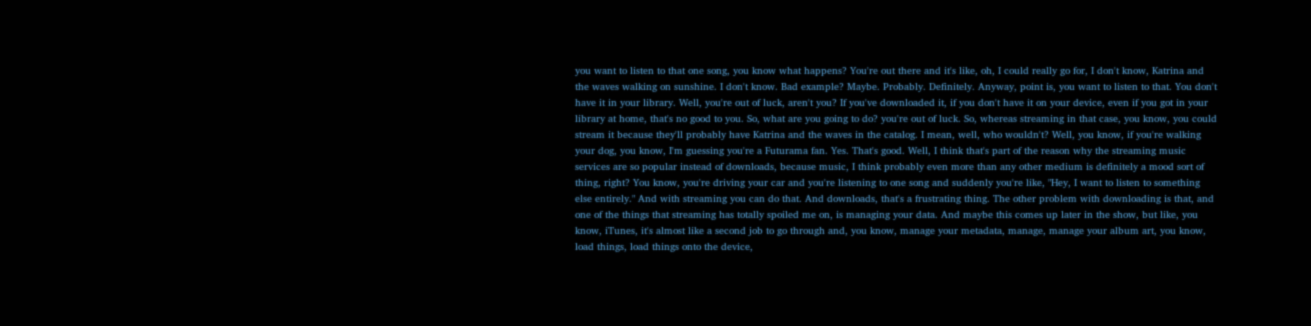you want to listen to that one song, you know what happens? You're out there and it's like, oh, I could really go for, I don't know, Katrina and the waves walking on sunshine. I don't know. Bad example? Maybe. Probably. Definitely. Anyway, point is, you want to listen to that. You don't have it in your library. Well, you're out of luck, aren't you? If you've downloaded it, if you don't have it on your device, even if you got in your library at home, that's no good to you. So, what are you going to do? you're out of luck. So, whereas streaming in that case, you know, you could stream it because they'll probably have Katrina and the waves in the catalog. I mean, well, who wouldn't? Well, you know, if you're walking your dog, you know, I'm guessing you're a Futurama fan. Yes. That's good. Well, I think that's part of the reason why the streaming music services are so popular instead of downloads, because music, I think probably even more than any other medium is definitely a mood sort of thing, right? You know, you're driving your car and you're listening to one song and suddenly you're like, "Hey, I want to listen to something else entirely." And with streaming you can do that. And downloads, that's a frustrating thing. The other problem with downloading is that, and one of the things that streaming has totally spoiled me on, is managing your data. And maybe this comes up later in the show, but like, you know, iTunes, it's almost like a second job to go through and, you know, manage your metadata, manage, manage your album art, you know, load things, load things onto the device,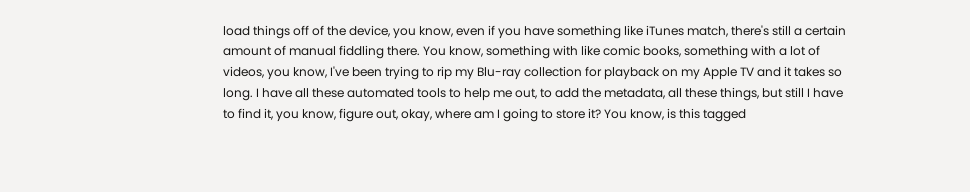load things off of the device, you know, even if you have something like iTunes match, there's still a certain amount of manual fiddling there. You know, something with like comic books, something with a lot of videos, you know, I've been trying to rip my Blu-ray collection for playback on my Apple TV and it takes so long. I have all these automated tools to help me out, to add the metadata, all these things, but still I have to find it, you know, figure out, okay, where am I going to store it? You know, is this tagged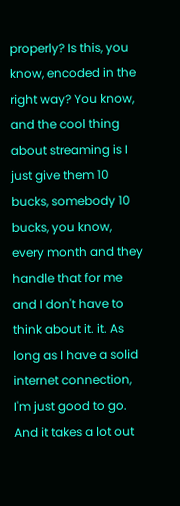properly? Is this, you know, encoded in the right way? You know, and the cool thing about streaming is I just give them 10 bucks, somebody 10 bucks, you know, every month and they handle that for me and I don't have to think about it. it. As long as I have a solid internet connection, I'm just good to go. And it takes a lot out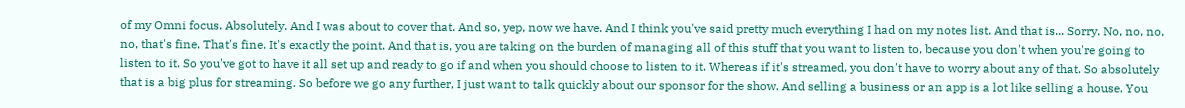of my Omni focus. Absolutely. And I was about to cover that. And so, yep, now we have. And I think you've said pretty much everything I had on my notes list. And that is... Sorry. No, no, no, no, that's fine. That's fine. It's exactly the point. And that is, you are taking on the burden of managing all of this stuff that you want to listen to, because you don't when you're going to listen to it. So you've got to have it all set up and ready to go if and when you should choose to listen to it. Whereas if it's streamed, you don't have to worry about any of that. So absolutely that is a big plus for streaming. So before we go any further, I just want to talk quickly about our sponsor for the show. And selling a business or an app is a lot like selling a house. You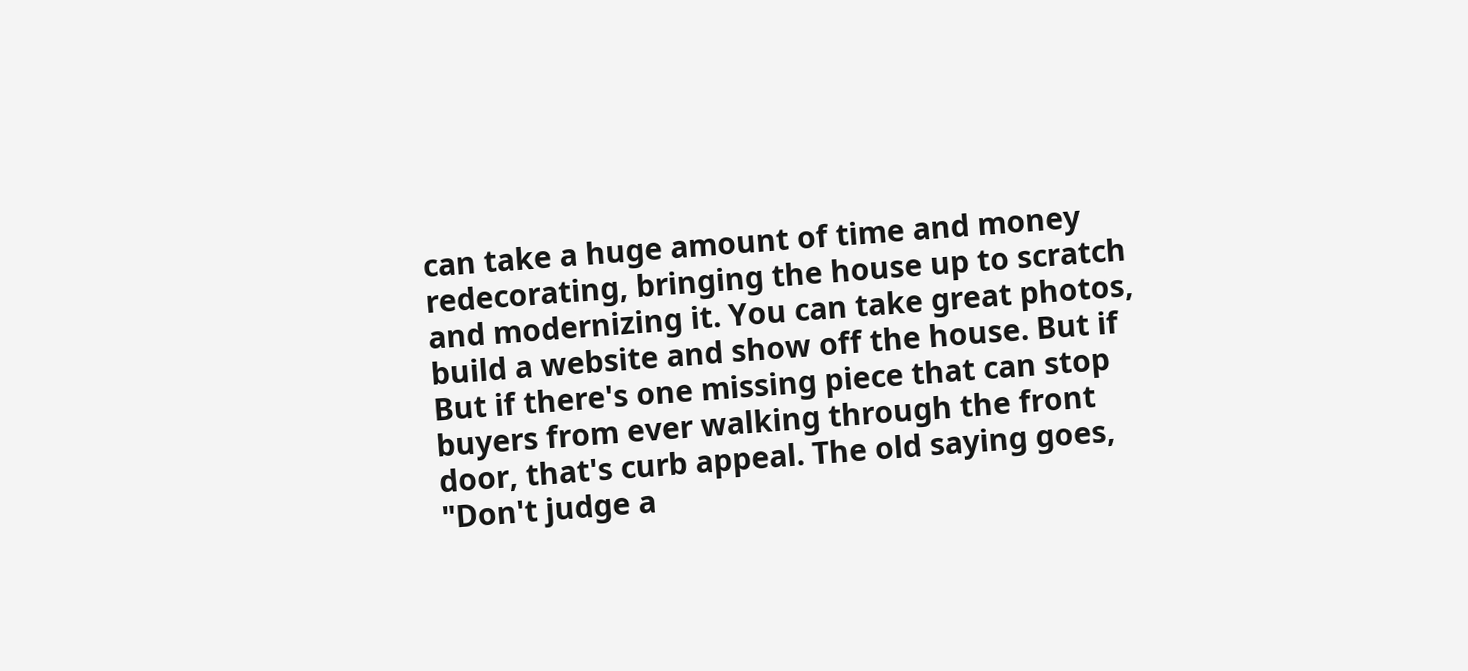can take a huge amount of time and money redecorating, bringing the house up to scratch and modernizing it. You can take great photos, build a website and show off the house. But if But if there's one missing piece that can stop buyers from ever walking through the front door, that's curb appeal. The old saying goes, "Don't judge a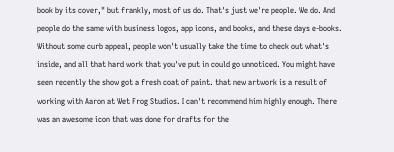book by its cover," but frankly, most of us do. That's just we're people. We do. And people do the same with business logos, app icons, and books, and these days e-books. Without some curb appeal, people won't usually take the time to check out what's inside, and all that hard work that you've put in could go unnoticed. You might have seen recently the show got a fresh coat of paint. that new artwork is a result of working with Aaron at Wet Frog Studios. I can't recommend him highly enough. There was an awesome icon that was done for drafts for the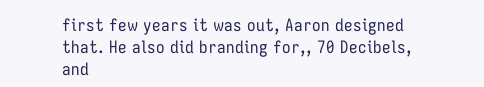first few years it was out, Aaron designed that. He also did branding for,, 70 Decibels, and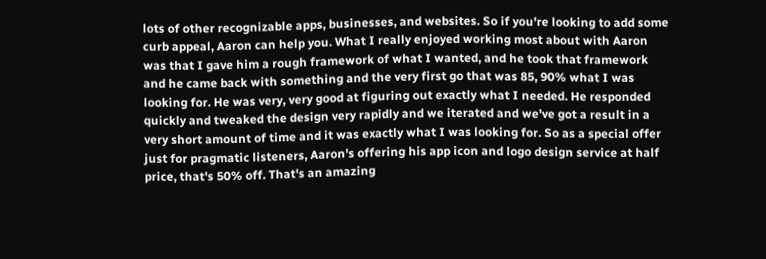lots of other recognizable apps, businesses, and websites. So if you're looking to add some curb appeal, Aaron can help you. What I really enjoyed working most about with Aaron was that I gave him a rough framework of what I wanted, and he took that framework and he came back with something and the very first go that was 85, 90% what I was looking for. He was very, very good at figuring out exactly what I needed. He responded quickly and tweaked the design very rapidly and we iterated and we've got a result in a very short amount of time and it was exactly what I was looking for. So as a special offer just for pragmatic listeners, Aaron's offering his app icon and logo design service at half price, that's 50% off. That's an amazing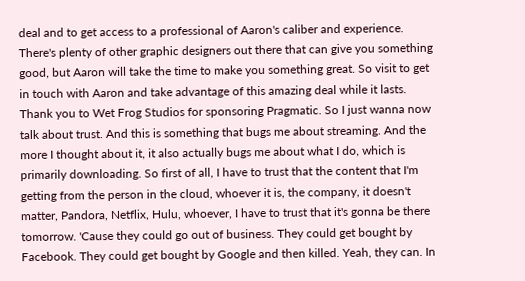deal and to get access to a professional of Aaron's caliber and experience. There's plenty of other graphic designers out there that can give you something good, but Aaron will take the time to make you something great. So visit to get in touch with Aaron and take advantage of this amazing deal while it lasts. Thank you to Wet Frog Studios for sponsoring Pragmatic. So I just wanna now talk about trust. And this is something that bugs me about streaming. And the more I thought about it, it also actually bugs me about what I do, which is primarily downloading. So first of all, I have to trust that the content that I'm getting from the person in the cloud, whoever it is, the company, it doesn't matter, Pandora, Netflix, Hulu, whoever, I have to trust that it's gonna be there tomorrow. 'Cause they could go out of business. They could get bought by Facebook. They could get bought by Google and then killed. Yeah, they can. In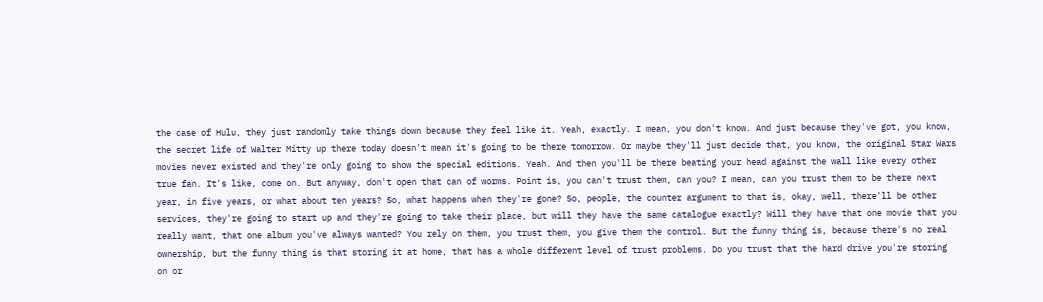the case of Hulu, they just randomly take things down because they feel like it. Yeah, exactly. I mean, you don't know. And just because they've got, you know, the secret life of Walter Mitty up there today doesn't mean it's going to be there tomorrow. Or maybe they'll just decide that, you know, the original Star Wars movies never existed and they're only going to show the special editions. Yeah. And then you'll be there beating your head against the wall like every other true fan. It's like, come on. But anyway, don't open that can of worms. Point is, you can't trust them, can you? I mean, can you trust them to be there next year, in five years, or what about ten years? So, what happens when they're gone? So, people, the counter argument to that is, okay, well, there'll be other services, they're going to start up and they're going to take their place, but will they have the same catalogue exactly? Will they have that one movie that you really want, that one album you've always wanted? You rely on them, you trust them, you give them the control. But the funny thing is, because there's no real ownership, but the funny thing is that storing it at home, that has a whole different level of trust problems. Do you trust that the hard drive you're storing on or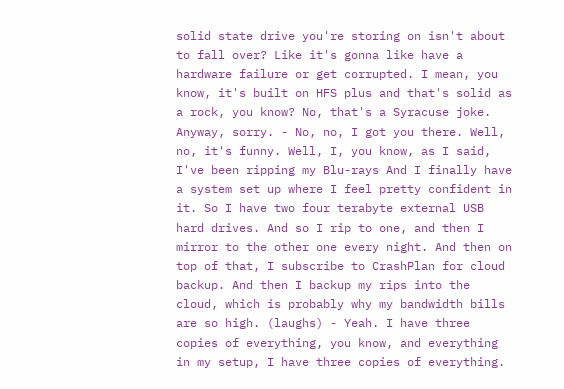solid state drive you're storing on isn't about to fall over? Like it's gonna like have a hardware failure or get corrupted. I mean, you know, it's built on HFS plus and that's solid as a rock, you know? No, that's a Syracuse joke. Anyway, sorry. - No, no, I got you there. Well, no, it's funny. Well, I, you know, as I said, I've been ripping my Blu-rays And I finally have a system set up where I feel pretty confident in it. So I have two four terabyte external USB hard drives. And so I rip to one, and then I mirror to the other one every night. And then on top of that, I subscribe to CrashPlan for cloud backup. And then I backup my rips into the cloud, which is probably why my bandwidth bills are so high. (laughs) - Yeah. I have three copies of everything, you know, and everything in my setup, I have three copies of everything.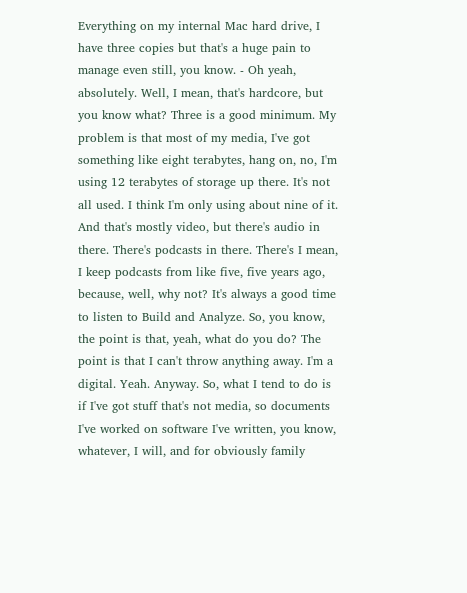Everything on my internal Mac hard drive, I have three copies but that's a huge pain to manage even still, you know. - Oh yeah, absolutely. Well, I mean, that's hardcore, but you know what? Three is a good minimum. My problem is that most of my media, I've got something like eight terabytes, hang on, no, I'm using 12 terabytes of storage up there. It's not all used. I think I'm only using about nine of it. And that's mostly video, but there's audio in there. There's podcasts in there. There's I mean, I keep podcasts from like five, five years ago, because, well, why not? It's always a good time to listen to Build and Analyze. So, you know, the point is that, yeah, what do you do? The point is that I can't throw anything away. I'm a digital. Yeah. Anyway. So, what I tend to do is if I've got stuff that's not media, so documents I've worked on software I've written, you know, whatever, I will, and for obviously family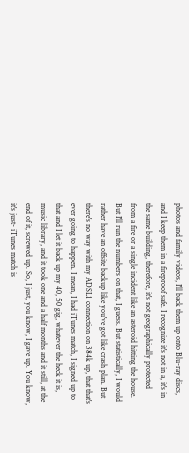photos and family videos, I'll back them up onto Blu-ray discs, and I keep them in a fireproof safe. I recognize it's not in a, it's in the same building, therefore, it's not geographically protected from a fire or a single incident like an asteroid hitting the house. But I'll run the numbers on that, I guess. But statistically, I would rather have an offsite backup like you've got like crash plan. But there's no way with my ADSL1 connection on 384k up, that that's ever going to happen. I mean, I had iTunes match, I signed up to that and I let it back up my 40, 50 gig, whatever the heck it is, music library, and it took one and a half months and it still, at the end of it, screwed up. So, I just, you know, I gave up. You know, it's just- iTunes match is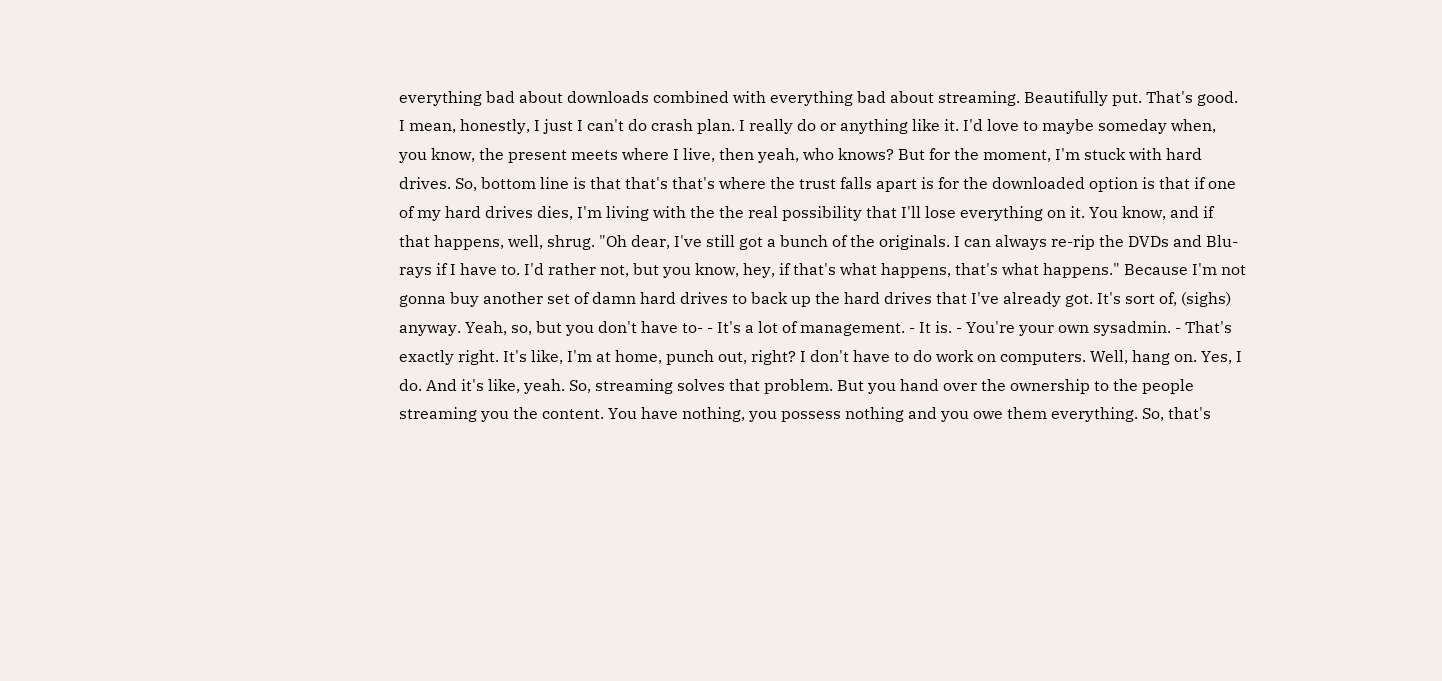everything bad about downloads combined with everything bad about streaming. Beautifully put. That's good. I mean, honestly, I just I can't do crash plan. I really do or anything like it. I'd love to maybe someday when, you know, the present meets where I live, then yeah, who knows? But for the moment, I'm stuck with hard drives. So, bottom line is that that's that's where the trust falls apart is for the downloaded option is that if one of my hard drives dies, I'm living with the the real possibility that I'll lose everything on it. You know, and if that happens, well, shrug. "Oh dear, I've still got a bunch of the originals. I can always re-rip the DVDs and Blu-rays if I have to. I'd rather not, but you know, hey, if that's what happens, that's what happens." Because I'm not gonna buy another set of damn hard drives to back up the hard drives that I've already got. It's sort of, (sighs) anyway. Yeah, so, but you don't have to- - It's a lot of management. - It is. - You're your own sysadmin. - That's exactly right. It's like, I'm at home, punch out, right? I don't have to do work on computers. Well, hang on. Yes, I do. And it's like, yeah. So, streaming solves that problem. But you hand over the ownership to the people streaming you the content. You have nothing, you possess nothing and you owe them everything. So, that's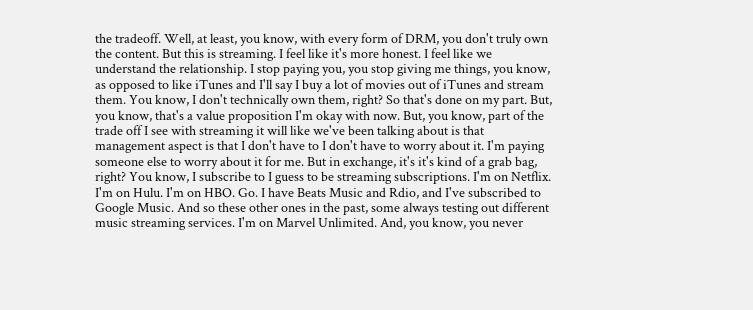the tradeoff. Well, at least, you know, with every form of DRM, you don't truly own the content. But this is streaming. I feel like it's more honest. I feel like we understand the relationship. I stop paying you, you stop giving me things, you know, as opposed to like iTunes and I'll say I buy a lot of movies out of iTunes and stream them. You know, I don't technically own them, right? So that's done on my part. But, you know, that's a value proposition I'm okay with now. But, you know, part of the trade off I see with streaming it will like we've been talking about is that management aspect is that I don't have to I don't have to worry about it. I'm paying someone else to worry about it for me. But in exchange, it's it's kind of a grab bag, right? You know, I subscribe to I guess to be streaming subscriptions. I'm on Netflix. I'm on Hulu. I'm on HBO. Go. I have Beats Music and Rdio, and I've subscribed to Google Music. And so these other ones in the past, some always testing out different music streaming services. I'm on Marvel Unlimited. And, you know, you never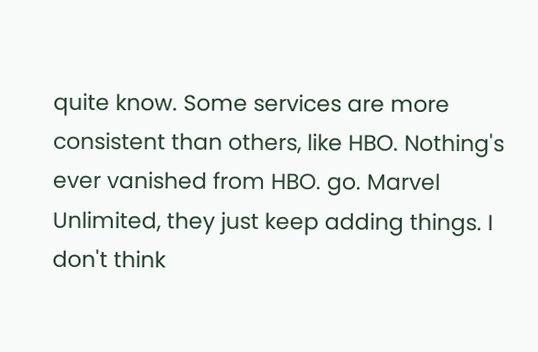quite know. Some services are more consistent than others, like HBO. Nothing's ever vanished from HBO. go. Marvel Unlimited, they just keep adding things. I don't think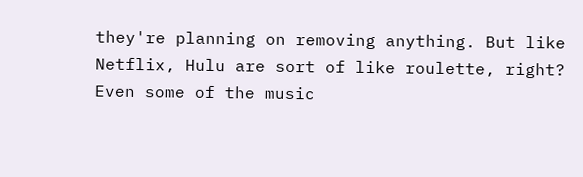they're planning on removing anything. But like Netflix, Hulu are sort of like roulette, right? Even some of the music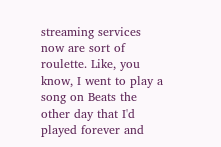streaming services now are sort of roulette. Like, you know, I went to play a song on Beats the other day that I'd played forever and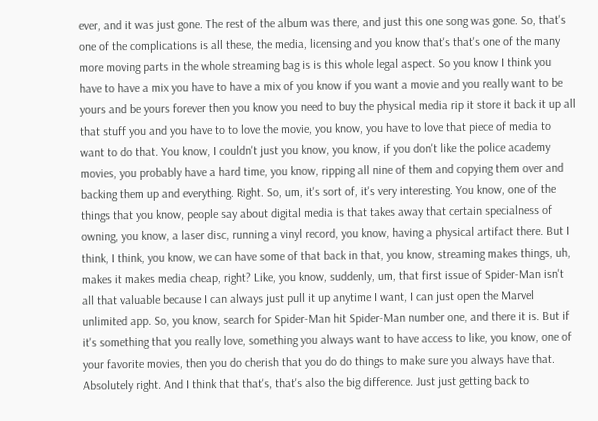ever, and it was just gone. The rest of the album was there, and just this one song was gone. So, that's one of the complications is all these, the media, licensing and you know that's that's one of the many more moving parts in the whole streaming bag is is this whole legal aspect. So you know I think you have to have a mix you have to have a mix of you know if you want a movie and you really want to be yours and be yours forever then you know you need to buy the physical media rip it store it back it up all that stuff you and you have to to love the movie, you know, you have to love that piece of media to want to do that. You know, I couldn't just you know, you know, if you don't like the police academy movies, you probably have a hard time, you know, ripping all nine of them and copying them over and backing them up and everything. Right. So, um, it's sort of, it's very interesting. You know, one of the things that you know, people say about digital media is that takes away that certain specialness of owning, you know, a laser disc, running a vinyl record, you know, having a physical artifact there. But I think, I think, you know, we can have some of that back in that, you know, streaming makes things, uh, makes it makes media cheap, right? Like, you know, suddenly, um, that first issue of Spider-Man isn't all that valuable because I can always just pull it up anytime I want, I can just open the Marvel unlimited app. So, you know, search for Spider-Man hit Spider-Man number one, and there it is. But if it's something that you really love, something you always want to have access to like, you know, one of your favorite movies, then you do cherish that you do do things to make sure you always have that. Absolutely right. And I think that that's, that's also the big difference. Just just getting back to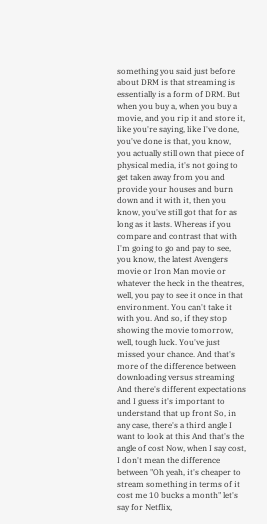something you said just before about DRM is that streaming is essentially is a form of DRM. But when you buy a, when you buy a movie, and you rip it and store it, like you're saying, like I've done, you've done is that, you know, you actually still own that piece of physical media, it's not going to get taken away from you and provide your houses and burn down and it with it, then you know, you've still got that for as long as it lasts. Whereas if you compare and contrast that with I'm going to go and pay to see, you know, the latest Avengers movie or Iron Man movie or whatever the heck in the theatres, well, you pay to see it once in that environment. You can't take it with you. And so, if they stop showing the movie tomorrow, well, tough luck. You've just missed your chance. And that's more of the difference between downloading versus streaming And there's different expectations and I guess it's important to understand that up front So, in any case, there's a third angle I want to look at this And that's the angle of cost Now, when I say cost, I don't mean the difference between "Oh yeah, it's cheaper to stream something in terms of it cost me 10 bucks a month" let's say for Netflix,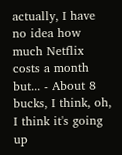actually, I have no idea how much Netflix costs a month but... - About 8 bucks, I think, oh, I think it's going up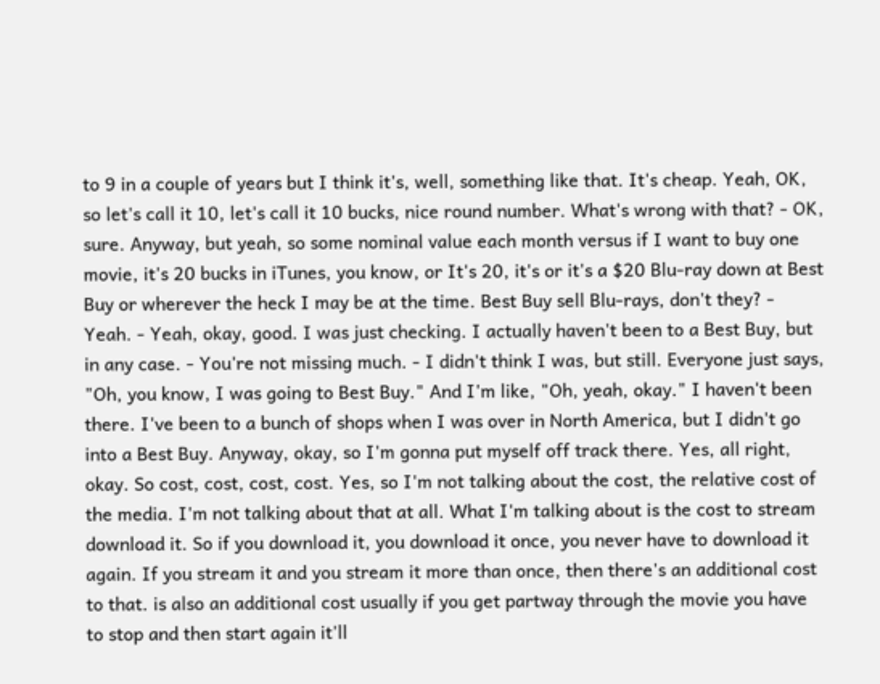to 9 in a couple of years but I think it's, well, something like that. It's cheap. Yeah, OK, so let's call it 10, let's call it 10 bucks, nice round number. What's wrong with that? - OK, sure. Anyway, but yeah, so some nominal value each month versus if I want to buy one movie, it's 20 bucks in iTunes, you know, or It's 20, it's or it's a $20 Blu-ray down at Best Buy or wherever the heck I may be at the time. Best Buy sell Blu-rays, don't they? - Yeah. - Yeah, okay, good. I was just checking. I actually haven't been to a Best Buy, but in any case. - You're not missing much. - I didn't think I was, but still. Everyone just says, "Oh, you know, I was going to Best Buy." And I'm like, "Oh, yeah, okay." I haven't been there. I've been to a bunch of shops when I was over in North America, but I didn't go into a Best Buy. Anyway, okay, so I'm gonna put myself off track there. Yes, all right, okay. So cost, cost, cost, cost. Yes, so I'm not talking about the cost, the relative cost of the media. I'm not talking about that at all. What I'm talking about is the cost to stream download it. So if you download it, you download it once, you never have to download it again. If you stream it and you stream it more than once, then there's an additional cost to that. is also an additional cost usually if you get partway through the movie you have to stop and then start again it'll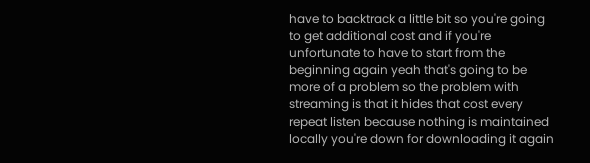have to backtrack a little bit so you're going to get additional cost and if you're unfortunate to have to start from the beginning again yeah that's going to be more of a problem so the problem with streaming is that it hides that cost every repeat listen because nothing is maintained locally you're down for downloading it again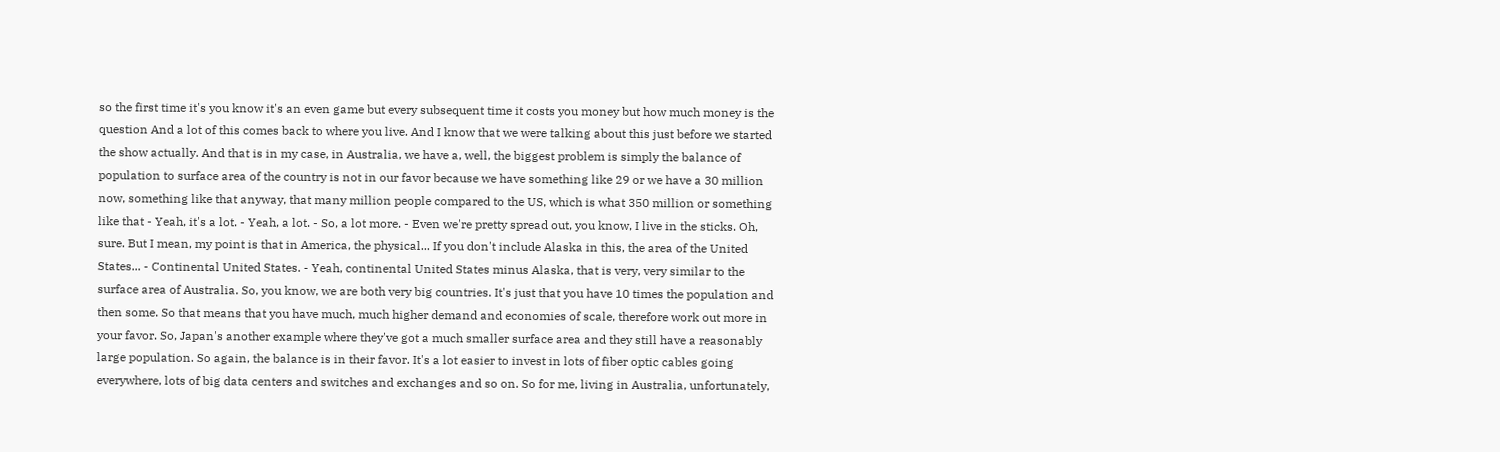so the first time it's you know it's an even game but every subsequent time it costs you money but how much money is the question And a lot of this comes back to where you live. And I know that we were talking about this just before we started the show actually. And that is in my case, in Australia, we have a, well, the biggest problem is simply the balance of population to surface area of the country is not in our favor because we have something like 29 or we have a 30 million now, something like that anyway, that many million people compared to the US, which is what 350 million or something like that - Yeah, it's a lot. - Yeah, a lot. - So, a lot more. - Even we're pretty spread out, you know, I live in the sticks. Oh, sure. But I mean, my point is that in America, the physical... If you don't include Alaska in this, the area of the United States... - Continental United States. - Yeah, continental United States minus Alaska, that is very, very similar to the surface area of Australia. So, you know, we are both very big countries. It's just that you have 10 times the population and then some. So that means that you have much, much higher demand and economies of scale, therefore work out more in your favor. So, Japan's another example where they've got a much smaller surface area and they still have a reasonably large population. So again, the balance is in their favor. It's a lot easier to invest in lots of fiber optic cables going everywhere, lots of big data centers and switches and exchanges and so on. So for me, living in Australia, unfortunately,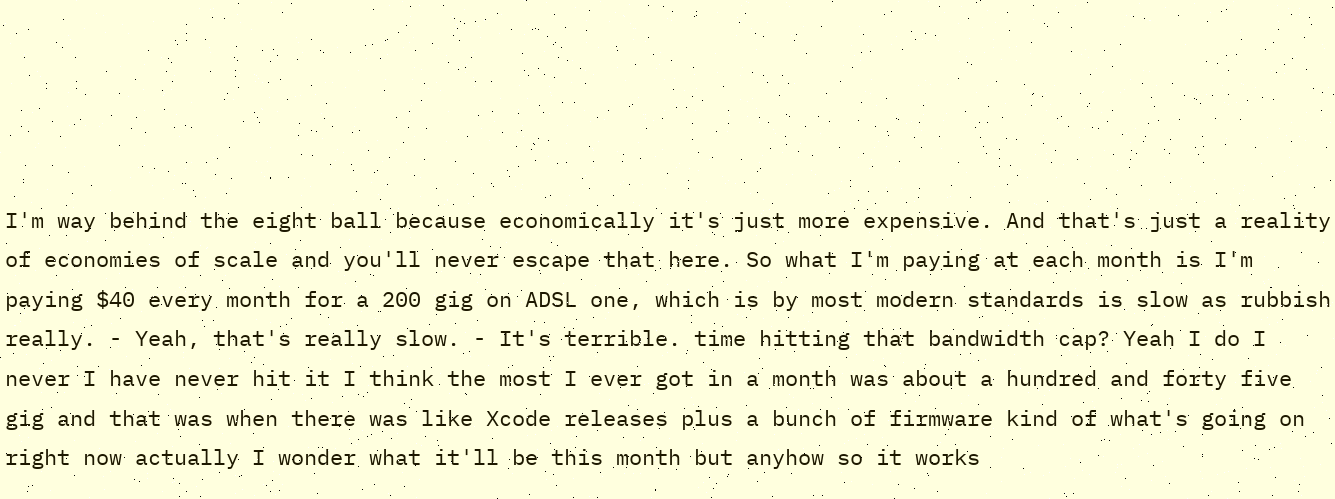I'm way behind the eight ball because economically it's just more expensive. And that's just a reality of economies of scale and you'll never escape that here. So what I'm paying at each month is I'm paying $40 every month for a 200 gig on ADSL one, which is by most modern standards is slow as rubbish really. - Yeah, that's really slow. - It's terrible. time hitting that bandwidth cap? Yeah I do I never I have never hit it I think the most I ever got in a month was about a hundred and forty five gig and that was when there was like Xcode releases plus a bunch of firmware kind of what's going on right now actually I wonder what it'll be this month but anyhow so it works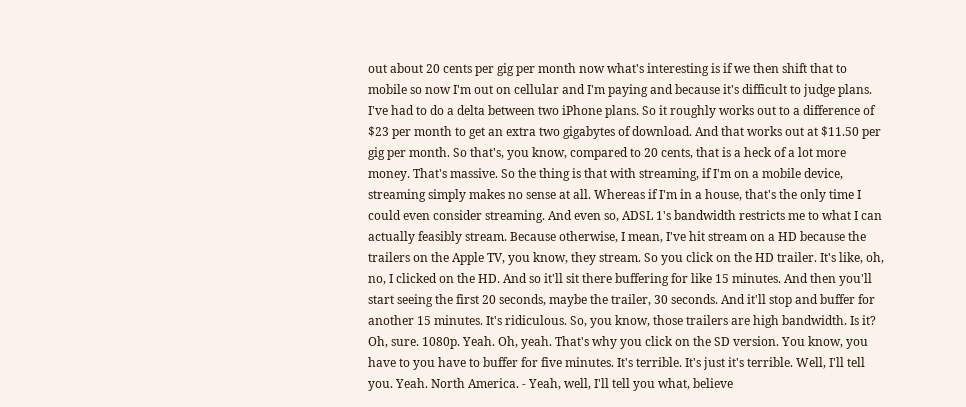out about 20 cents per gig per month now what's interesting is if we then shift that to mobile so now I'm out on cellular and I'm paying and because it's difficult to judge plans. I've had to do a delta between two iPhone plans. So it roughly works out to a difference of $23 per month to get an extra two gigabytes of download. And that works out at $11.50 per gig per month. So that's, you know, compared to 20 cents, that is a heck of a lot more money. That's massive. So the thing is that with streaming, if I'm on a mobile device, streaming simply makes no sense at all. Whereas if I'm in a house, that's the only time I could even consider streaming. And even so, ADSL 1's bandwidth restricts me to what I can actually feasibly stream. Because otherwise, I mean, I've hit stream on a HD because the trailers on the Apple TV, you know, they stream. So you click on the HD trailer. It's like, oh, no, I clicked on the HD. And so it'll sit there buffering for like 15 minutes. And then you'll start seeing the first 20 seconds, maybe the trailer, 30 seconds. And it'll stop and buffer for another 15 minutes. It's ridiculous. So, you know, those trailers are high bandwidth. Is it? Oh, sure. 1080p. Yeah. Oh, yeah. That's why you click on the SD version. You know, you have to you have to buffer for five minutes. It's terrible. It's just it's terrible. Well, I'll tell you. Yeah. North America. - Yeah, well, I'll tell you what, believe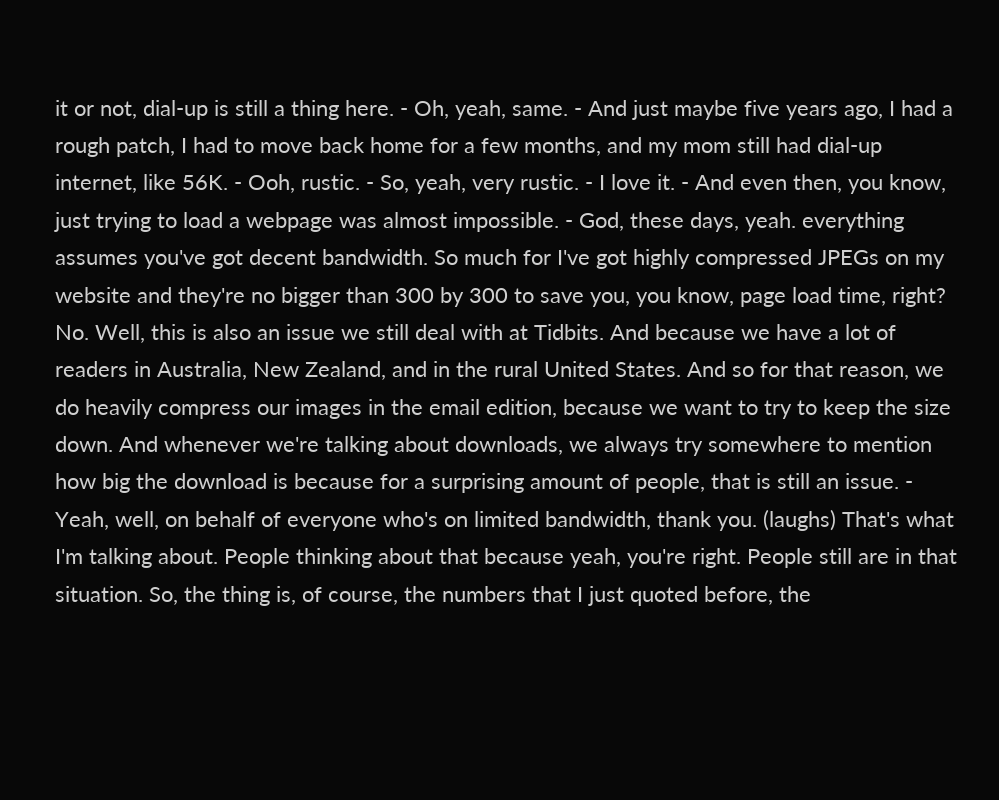it or not, dial-up is still a thing here. - Oh, yeah, same. - And just maybe five years ago, I had a rough patch, I had to move back home for a few months, and my mom still had dial-up internet, like 56K. - Ooh, rustic. - So, yeah, very rustic. - I love it. - And even then, you know, just trying to load a webpage was almost impossible. - God, these days, yeah. everything assumes you've got decent bandwidth. So much for I've got highly compressed JPEGs on my website and they're no bigger than 300 by 300 to save you, you know, page load time, right? No. Well, this is also an issue we still deal with at Tidbits. And because we have a lot of readers in Australia, New Zealand, and in the rural United States. And so for that reason, we do heavily compress our images in the email edition, because we want to try to keep the size down. And whenever we're talking about downloads, we always try somewhere to mention how big the download is because for a surprising amount of people, that is still an issue. - Yeah, well, on behalf of everyone who's on limited bandwidth, thank you. (laughs) That's what I'm talking about. People thinking about that because yeah, you're right. People still are in that situation. So, the thing is, of course, the numbers that I just quoted before, the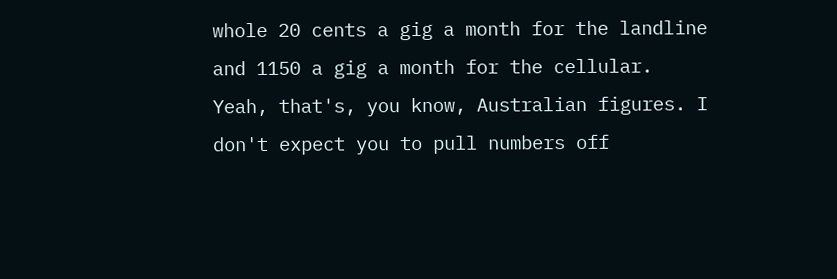whole 20 cents a gig a month for the landline and 1150 a gig a month for the cellular. Yeah, that's, you know, Australian figures. I don't expect you to pull numbers off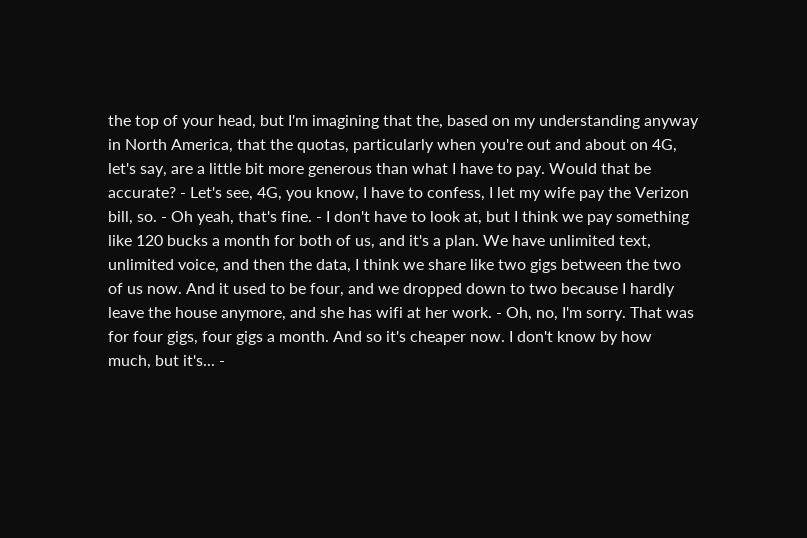the top of your head, but I'm imagining that the, based on my understanding anyway in North America, that the quotas, particularly when you're out and about on 4G, let's say, are a little bit more generous than what I have to pay. Would that be accurate? - Let's see, 4G, you know, I have to confess, I let my wife pay the Verizon bill, so. - Oh yeah, that's fine. - I don't have to look at, but I think we pay something like 120 bucks a month for both of us, and it's a plan. We have unlimited text, unlimited voice, and then the data, I think we share like two gigs between the two of us now. And it used to be four, and we dropped down to two because I hardly leave the house anymore, and she has wifi at her work. - Oh, no, I'm sorry. That was for four gigs, four gigs a month. And so it's cheaper now. I don't know by how much, but it's... -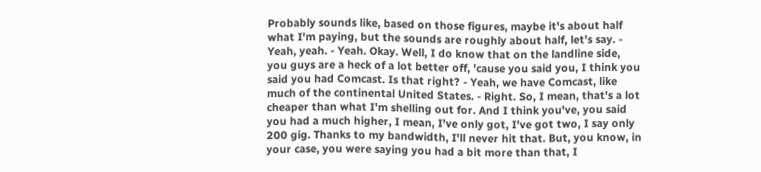Probably sounds like, based on those figures, maybe it's about half what I'm paying, but the sounds are roughly about half, let's say. - Yeah, yeah. - Yeah. Okay. Well, I do know that on the landline side, you guys are a heck of a lot better off, 'cause you said you, I think you said you had Comcast. Is that right? - Yeah, we have Comcast, like much of the continental United States. - Right. So, I mean, that's a lot cheaper than what I'm shelling out for. And I think you've, you said you had a much higher, I mean, I've only got, I've got two, I say only 200 gig. Thanks to my bandwidth, I'll never hit that. But, you know, in your case, you were saying you had a bit more than that, I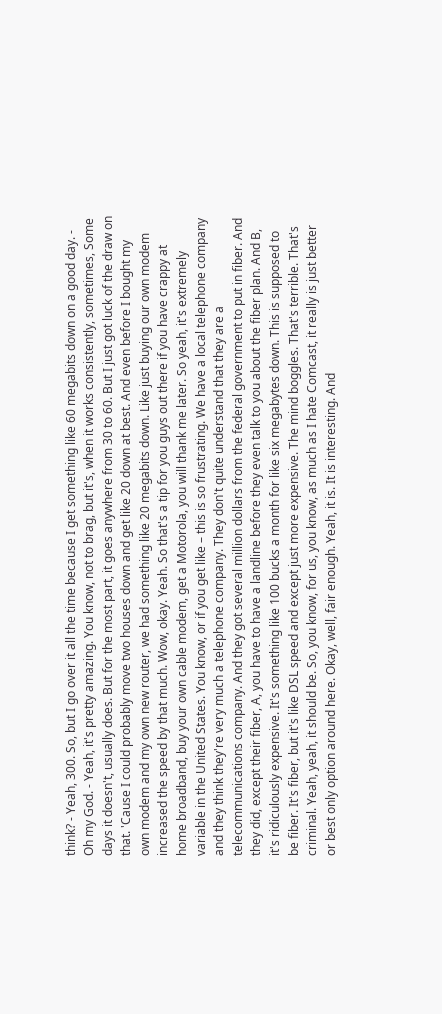think? - Yeah, 300. So, but I go over it all the time because I get something like 60 megabits down on a good day. - Oh my God. - Yeah, it's pretty amazing. You know, not to brag, but it's, when it works consistently, sometimes, Some days it doesn't, usually does. But for the most part, it goes anywhere from 30 to 60. But I just got luck of the draw on that. 'Cause I could probably move two houses down and get like 20 down at best. And even before I bought my own modem and my own new router, we had something like 20 megabits down. Like just buying our own modem increased the speed by that much. Wow, okay. Yeah. So that's a tip for you guys out there if you have crappy at home broadband, buy your own cable modem, get a Motorola, you will thank me later. So yeah, it's extremely variable in the United States. You know, or if you get like – this is so frustrating. We have a local telephone company and they think they're very much a telephone company. They don't quite understand that they are a telecommunications company. And they got several million dollars from the federal government to put in fiber. And they did, except their fiber, A, you have to have a landline before they even talk to you about the fiber plan. And B, it's ridiculously expensive. It's something like 100 bucks a month for like six megabytes down. This is supposed to be fiber. It's fiber, but it's like DSL speed and except just more expensive. The mind boggles. That's terrible. That's criminal. Yeah, yeah, it should be. So, you know, for us, you know, as much as I hate Comcast, it really is just better or best only option around here. Okay, well, fair enough. Yeah, it is. It is interesting. And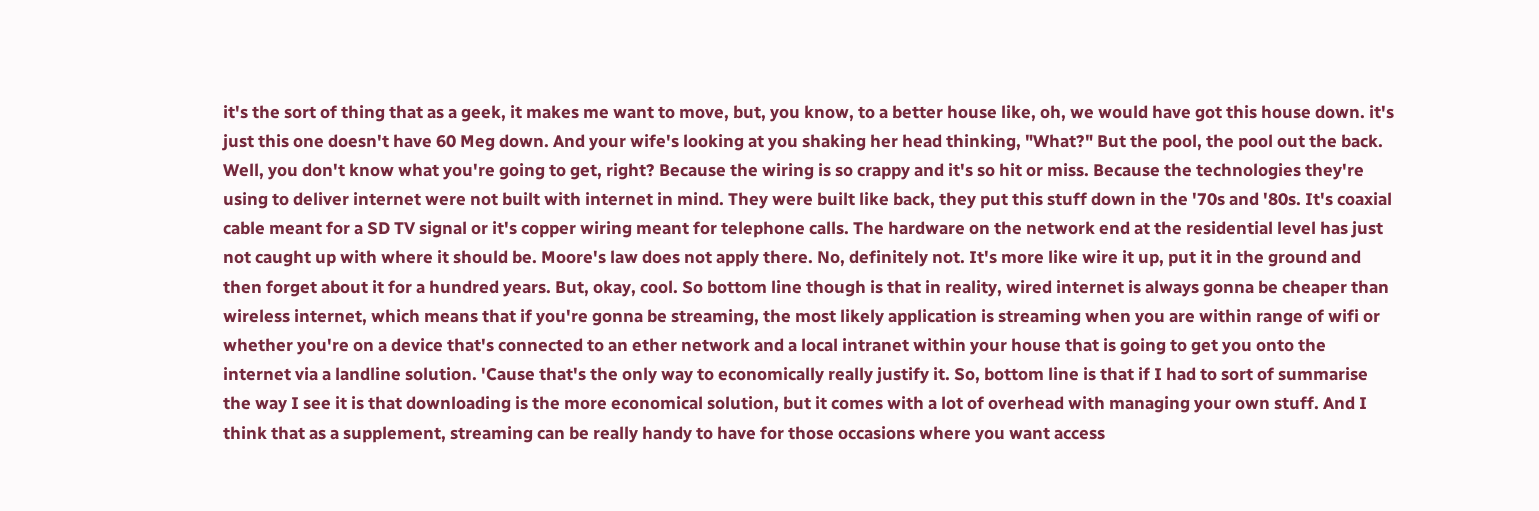it's the sort of thing that as a geek, it makes me want to move, but, you know, to a better house like, oh, we would have got this house down. it's just this one doesn't have 60 Meg down. And your wife's looking at you shaking her head thinking, "What?" But the pool, the pool out the back. Well, you don't know what you're going to get, right? Because the wiring is so crappy and it's so hit or miss. Because the technologies they're using to deliver internet were not built with internet in mind. They were built like back, they put this stuff down in the '70s and '80s. It's coaxial cable meant for a SD TV signal or it's copper wiring meant for telephone calls. The hardware on the network end at the residential level has just not caught up with where it should be. Moore's law does not apply there. No, definitely not. It's more like wire it up, put it in the ground and then forget about it for a hundred years. But, okay, cool. So bottom line though is that in reality, wired internet is always gonna be cheaper than wireless internet, which means that if you're gonna be streaming, the most likely application is streaming when you are within range of wifi or whether you're on a device that's connected to an ether network and a local intranet within your house that is going to get you onto the internet via a landline solution. 'Cause that's the only way to economically really justify it. So, bottom line is that if I had to sort of summarise the way I see it is that downloading is the more economical solution, but it comes with a lot of overhead with managing your own stuff. And I think that as a supplement, streaming can be really handy to have for those occasions where you want access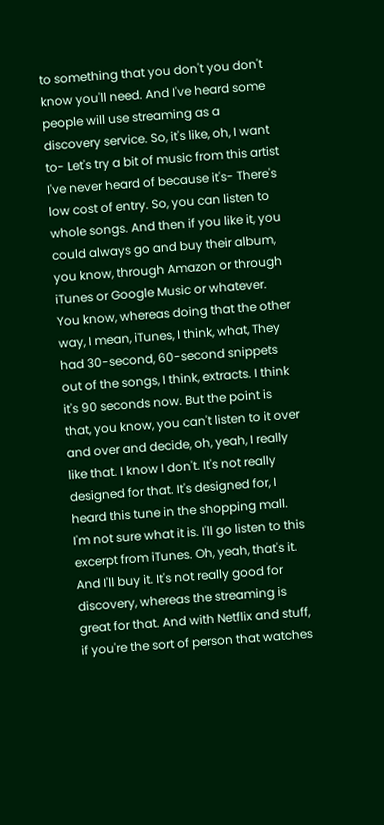to something that you don't you don't know you'll need. And I've heard some people will use streaming as a discovery service. So, it's like, oh, I want to- Let's try a bit of music from this artist I've never heard of because it's- There's low cost of entry. So, you can listen to whole songs. And then if you like it, you could always go and buy their album, you know, through Amazon or through iTunes or Google Music or whatever. You know, whereas doing that the other way, I mean, iTunes, I think, what, They had 30-second, 60-second snippets out of the songs, I think, extracts. I think it's 90 seconds now. But the point is that, you know, you can't listen to it over and over and decide, oh, yeah, I really like that. I know I don't. It's not really designed for that. It's designed for, I heard this tune in the shopping mall. I'm not sure what it is. I'll go listen to this excerpt from iTunes. Oh, yeah, that's it. And I'll buy it. It's not really good for discovery, whereas the streaming is great for that. And with Netflix and stuff, if you're the sort of person that watches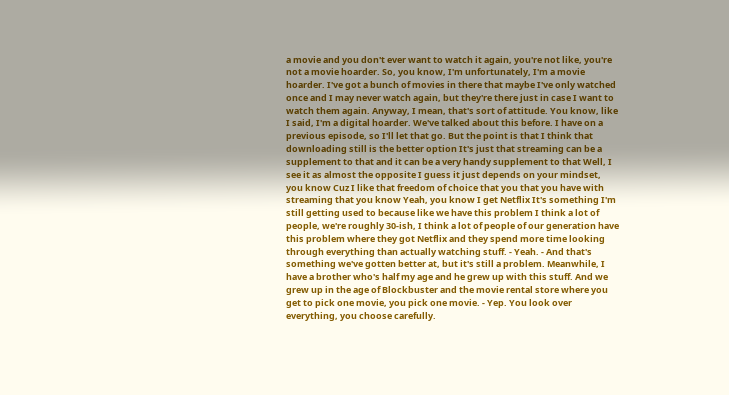a movie and you don't ever want to watch it again, you're not like, you're not a movie hoarder. So, you know, I'm unfortunately, I'm a movie hoarder. I've got a bunch of movies in there that maybe I've only watched once and I may never watch again, but they're there just in case I want to watch them again. Anyway, I mean, that's sort of attitude. You know, like I said, I'm a digital hoarder. We've talked about this before. I have on a previous episode, so I'll let that go. But the point is that I think that downloading still is the better option It's just that streaming can be a supplement to that and it can be a very handy supplement to that Well, I see it as almost the opposite I guess it just depends on your mindset, you know Cuz I like that freedom of choice that you that you have with streaming that you know Yeah, you know I get Netflix It's something I'm still getting used to because like we have this problem I think a lot of people, we're roughly 30-ish, I think a lot of people of our generation have this problem where they got Netflix and they spend more time looking through everything than actually watching stuff. - Yeah. - And that's something we've gotten better at, but it's still a problem. Meanwhile, I have a brother who's half my age and he grew up with this stuff. And we grew up in the age of Blockbuster and the movie rental store where you get to pick one movie, you pick one movie. - Yep. You look over everything, you choose carefully.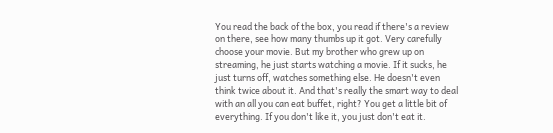You read the back of the box, you read if there's a review on there, see how many thumbs up it got. Very carefully choose your movie. But my brother who grew up on streaming, he just starts watching a movie. If it sucks, he just turns off, watches something else. He doesn't even think twice about it. And that's really the smart way to deal with an all you can eat buffet, right? You get a little bit of everything. If you don't like it, you just don't eat it.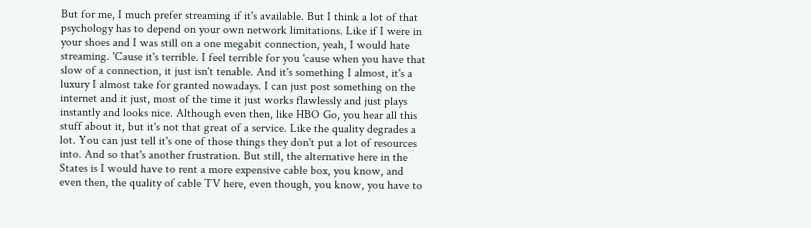But for me, I much prefer streaming if it's available. But I think a lot of that psychology has to depend on your own network limitations. Like if I were in your shoes and I was still on a one megabit connection, yeah, I would hate streaming. 'Cause it's terrible. I feel terrible for you 'cause when you have that slow of a connection, it just isn't tenable. And it's something I almost, it's a luxury I almost take for granted nowadays. I can just post something on the internet and it just, most of the time it just works flawlessly and just plays instantly and looks nice. Although even then, like HBO Go, you hear all this stuff about it, but it's not that great of a service. Like the quality degrades a lot. You can just tell it's one of those things they don't put a lot of resources into. And so that's another frustration. But still, the alternative here in the States is I would have to rent a more expensive cable box, you know, and even then, the quality of cable TV here, even though, you know, you have to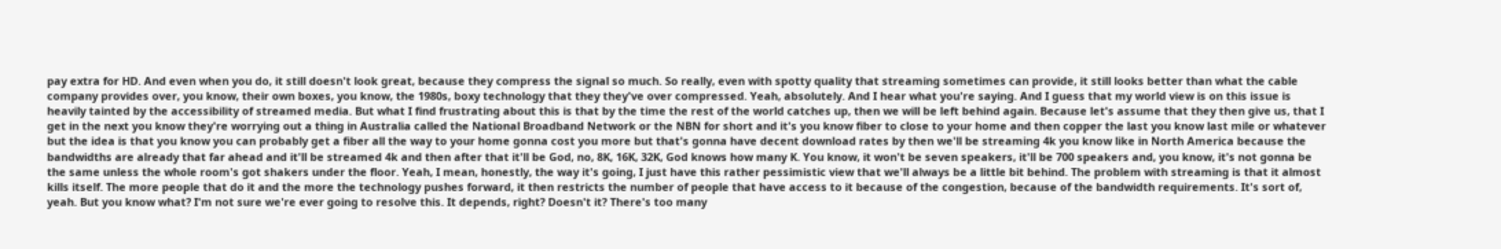pay extra for HD. And even when you do, it still doesn't look great, because they compress the signal so much. So really, even with spotty quality that streaming sometimes can provide, it still looks better than what the cable company provides over, you know, their own boxes, you know, the 1980s, boxy technology that they they've over compressed. Yeah, absolutely. And I hear what you're saying. And I guess that my world view is on this issue is heavily tainted by the accessibility of streamed media. But what I find frustrating about this is that by the time the rest of the world catches up, then we will be left behind again. Because let's assume that they then give us, that I get in the next you know they're worrying out a thing in Australia called the National Broadband Network or the NBN for short and it's you know fiber to close to your home and then copper the last you know last mile or whatever but the idea is that you know you can probably get a fiber all the way to your home gonna cost you more but that's gonna have decent download rates by then we'll be streaming 4k you know like in North America because the bandwidths are already that far ahead and it'll be streamed 4k and then after that it'll be God, no, 8K, 16K, 32K, God knows how many K. You know, it won't be seven speakers, it'll be 700 speakers and, you know, it's not gonna be the same unless the whole room's got shakers under the floor. Yeah, I mean, honestly, the way it's going, I just have this rather pessimistic view that we'll always be a little bit behind. The problem with streaming is that it almost kills itself. The more people that do it and the more the technology pushes forward, it then restricts the number of people that have access to it because of the congestion, because of the bandwidth requirements. It's sort of, yeah. But you know what? I'm not sure we're ever going to resolve this. It depends, right? Doesn't it? There's too many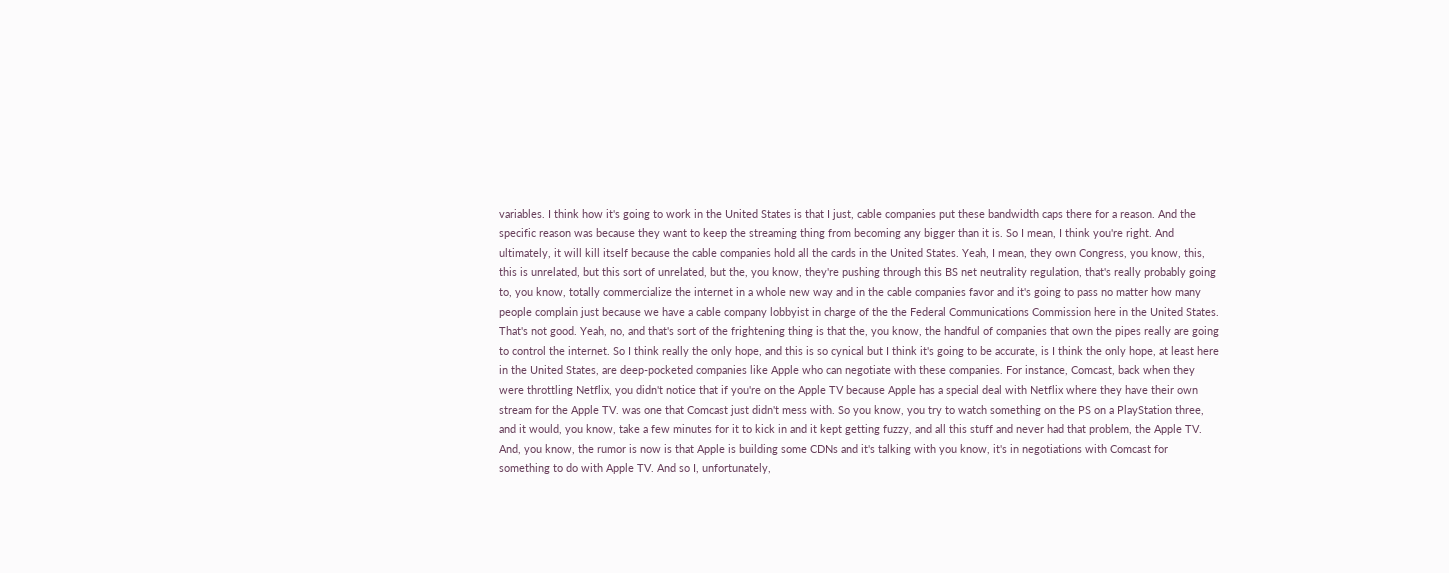variables. I think how it's going to work in the United States is that I just, cable companies put these bandwidth caps there for a reason. And the specific reason was because they want to keep the streaming thing from becoming any bigger than it is. So I mean, I think you're right. And ultimately, it will kill itself because the cable companies hold all the cards in the United States. Yeah, I mean, they own Congress, you know, this, this is unrelated, but this sort of unrelated, but the, you know, they're pushing through this BS net neutrality regulation, that's really probably going to, you know, totally commercialize the internet in a whole new way and in the cable companies favor and it's going to pass no matter how many people complain just because we have a cable company lobbyist in charge of the the Federal Communications Commission here in the United States. That's not good. Yeah, no, and that's sort of the frightening thing is that the, you know, the handful of companies that own the pipes really are going to control the internet. So I think really the only hope, and this is so cynical but I think it's going to be accurate, is I think the only hope, at least here in the United States, are deep-pocketed companies like Apple who can negotiate with these companies. For instance, Comcast, back when they were throttling Netflix, you didn't notice that if you're on the Apple TV because Apple has a special deal with Netflix where they have their own stream for the Apple TV. was one that Comcast just didn't mess with. So you know, you try to watch something on the PS on a PlayStation three, and it would, you know, take a few minutes for it to kick in and it kept getting fuzzy, and all this stuff and never had that problem, the Apple TV. And, you know, the rumor is now is that Apple is building some CDNs and it's talking with you know, it's in negotiations with Comcast for something to do with Apple TV. And so I, unfortunately,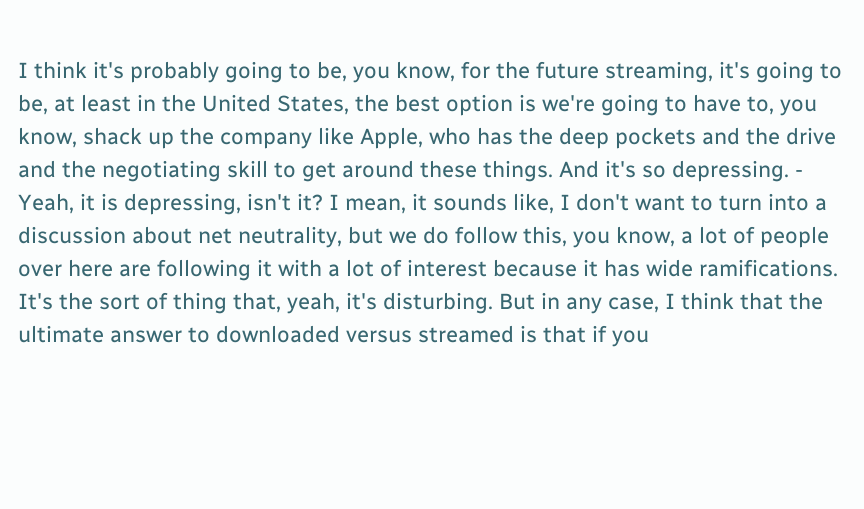I think it's probably going to be, you know, for the future streaming, it's going to be, at least in the United States, the best option is we're going to have to, you know, shack up the company like Apple, who has the deep pockets and the drive and the negotiating skill to get around these things. And it's so depressing. - Yeah, it is depressing, isn't it? I mean, it sounds like, I don't want to turn into a discussion about net neutrality, but we do follow this, you know, a lot of people over here are following it with a lot of interest because it has wide ramifications. It's the sort of thing that, yeah, it's disturbing. But in any case, I think that the ultimate answer to downloaded versus streamed is that if you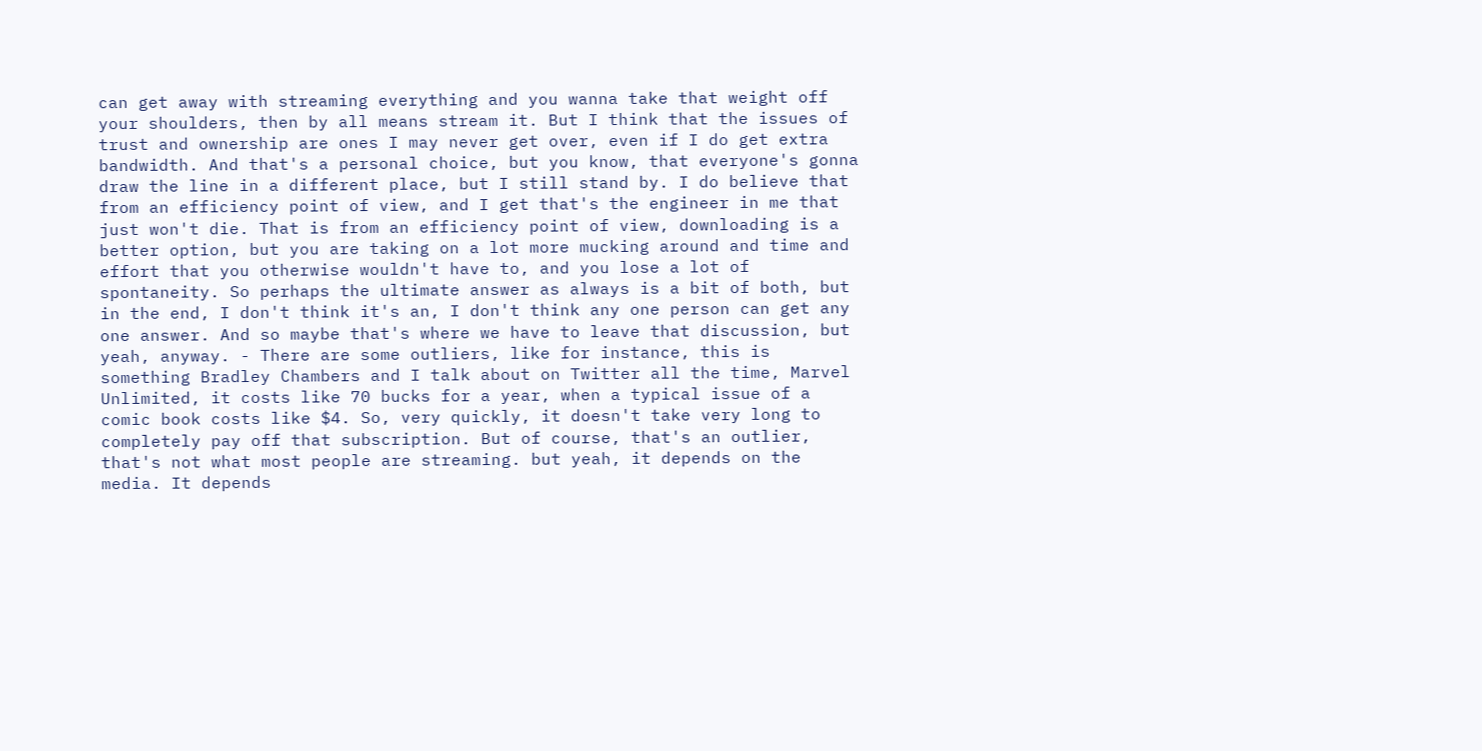can get away with streaming everything and you wanna take that weight off your shoulders, then by all means stream it. But I think that the issues of trust and ownership are ones I may never get over, even if I do get extra bandwidth. And that's a personal choice, but you know, that everyone's gonna draw the line in a different place, but I still stand by. I do believe that from an efficiency point of view, and I get that's the engineer in me that just won't die. That is from an efficiency point of view, downloading is a better option, but you are taking on a lot more mucking around and time and effort that you otherwise wouldn't have to, and you lose a lot of spontaneity. So perhaps the ultimate answer as always is a bit of both, but in the end, I don't think it's an, I don't think any one person can get any one answer. And so maybe that's where we have to leave that discussion, but yeah, anyway. - There are some outliers, like for instance, this is something Bradley Chambers and I talk about on Twitter all the time, Marvel Unlimited, it costs like 70 bucks for a year, when a typical issue of a comic book costs like $4. So, very quickly, it doesn't take very long to completely pay off that subscription. But of course, that's an outlier, that's not what most people are streaming. but yeah, it depends on the media. It depends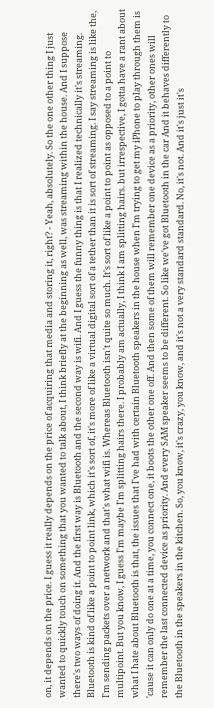on, it depends on the price. I guess it really depends on the price of acquiring that media and storing it, right? - Yeah, absolutely. So the one other thing I just wanted to quickly touch on something that you wanted to talk about, I think briefly at the beginning as well, was streaming within the house. And I suppose there's two ways of doing it. And the first way is Bluetooth and the second way is wifi. And I guess the funny thing is that I realized technically it's streaming. Bluetooth is kind of like a point to point link, which it's sort of, it's more of like a virtual digital sort of a tether than it is sort of streaming. I say streaming is like the, I'm sending packets over a network and that's what wifi is. Whereas Bluetooth isn't quite so much. It's sort of like a point to point as opposed to a point to multipoint. But you know, I guess I'm maybe I'm splitting hairs there. I probably am actually, I think I am splitting hairs. but irrespective, I gotta have a rant about what I hate about Bluetooth is that, the issues that I've had with certain Bluetooth speakers in the house when I'm trying to get my iPhone to play through them is 'cause it can only do one at a time, you connect one, it boots the other one off. And then some of them will remember one device as a priority, other ones will remember the last connected device as priority. And every SAM speaker seems to be different. So like we've got Bluetooth in the car And it behaves differently to the Bluetooth in the speakers in the kitchen. So, you know, it's crazy, you know, and it's not a very standard standard. No, it's not. And it's just it's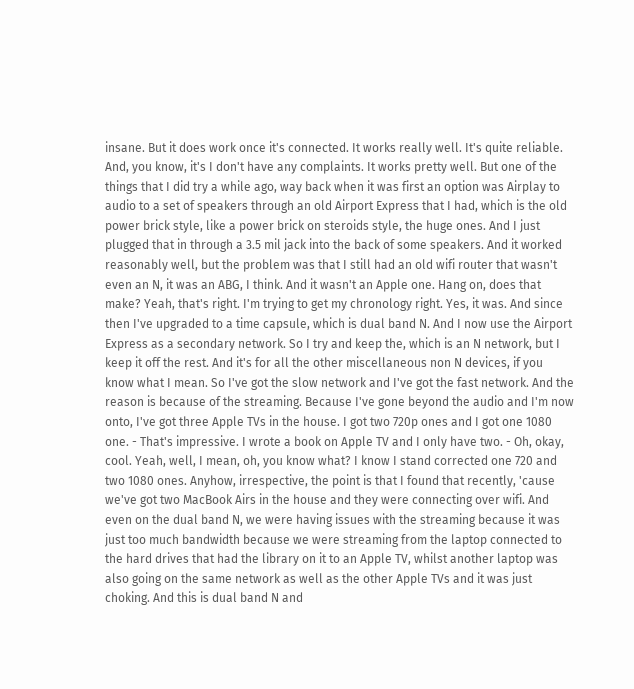insane. But it does work once it's connected. It works really well. It's quite reliable. And, you know, it's I don't have any complaints. It works pretty well. But one of the things that I did try a while ago, way back when it was first an option was Airplay to audio to a set of speakers through an old Airport Express that I had, which is the old power brick style, like a power brick on steroids style, the huge ones. And I just plugged that in through a 3.5 mil jack into the back of some speakers. And it worked reasonably well, but the problem was that I still had an old wifi router that wasn't even an N, it was an ABG, I think. And it wasn't an Apple one. Hang on, does that make? Yeah, that's right. I'm trying to get my chronology right. Yes, it was. And since then I've upgraded to a time capsule, which is dual band N. And I now use the Airport Express as a secondary network. So I try and keep the, which is an N network, but I keep it off the rest. And it's for all the other miscellaneous non N devices, if you know what I mean. So I've got the slow network and I've got the fast network. And the reason is because of the streaming. Because I've gone beyond the audio and I'm now onto, I've got three Apple TVs in the house. I got two 720p ones and I got one 1080 one. - That's impressive. I wrote a book on Apple TV and I only have two. - Oh, okay, cool. Yeah, well, I mean, oh, you know what? I know I stand corrected one 720 and two 1080 ones. Anyhow, irrespective, the point is that I found that recently, 'cause we've got two MacBook Airs in the house and they were connecting over wifi. And even on the dual band N, we were having issues with the streaming because it was just too much bandwidth because we were streaming from the laptop connected to the hard drives that had the library on it to an Apple TV, whilst another laptop was also going on the same network as well as the other Apple TVs and it was just choking. And this is dual band N and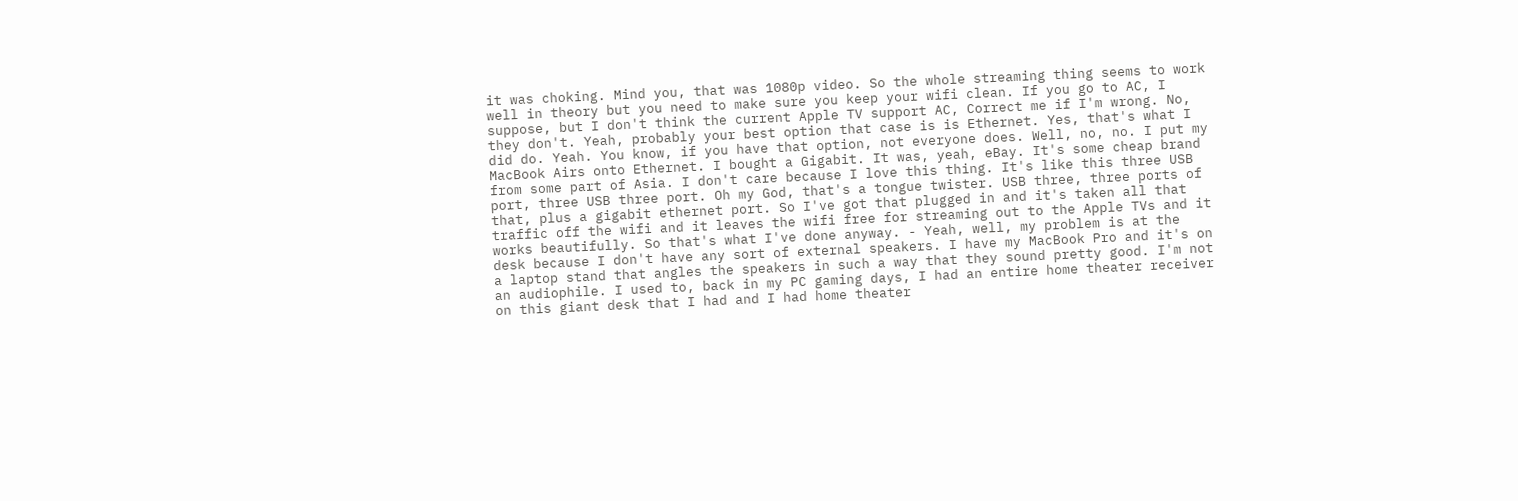it was choking. Mind you, that was 1080p video. So the whole streaming thing seems to work well in theory but you need to make sure you keep your wifi clean. If you go to AC, I suppose, but I don't think the current Apple TV support AC, Correct me if I'm wrong. No, they don't. Yeah, probably your best option that case is is Ethernet. Yes, that's what I did do. Yeah. You know, if you have that option, not everyone does. Well, no, no. I put my MacBook Airs onto Ethernet. I bought a Gigabit. It was, yeah, eBay. It's some cheap brand from some part of Asia. I don't care because I love this thing. It's like this three USB port, three USB three port. Oh my God, that's a tongue twister. USB three, three ports of that, plus a gigabit ethernet port. So I've got that plugged in and it's taken all that traffic off the wifi and it leaves the wifi free for streaming out to the Apple TVs and it works beautifully. So that's what I've done anyway. - Yeah, well, my problem is at the desk because I don't have any sort of external speakers. I have my MacBook Pro and it's on a laptop stand that angles the speakers in such a way that they sound pretty good. I'm not an audiophile. I used to, back in my PC gaming days, I had an entire home theater receiver on this giant desk that I had and I had home theater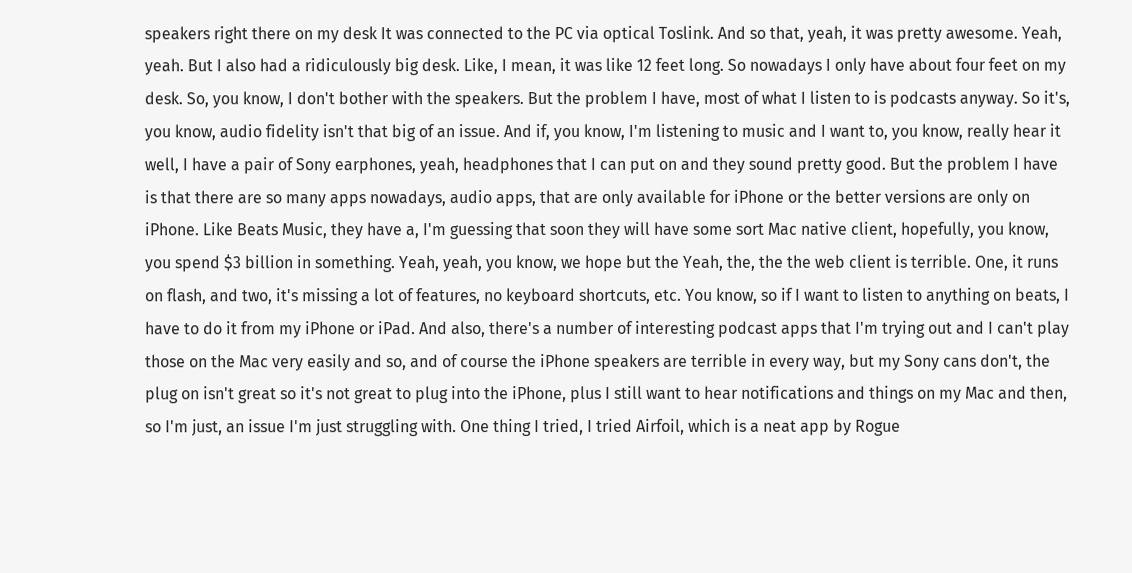speakers right there on my desk It was connected to the PC via optical Toslink. And so that, yeah, it was pretty awesome. Yeah, yeah. But I also had a ridiculously big desk. Like, I mean, it was like 12 feet long. So nowadays I only have about four feet on my desk. So, you know, I don't bother with the speakers. But the problem I have, most of what I listen to is podcasts anyway. So it's, you know, audio fidelity isn't that big of an issue. And if, you know, I'm listening to music and I want to, you know, really hear it well, I have a pair of Sony earphones, yeah, headphones that I can put on and they sound pretty good. But the problem I have is that there are so many apps nowadays, audio apps, that are only available for iPhone or the better versions are only on iPhone. Like Beats Music, they have a, I'm guessing that soon they will have some sort Mac native client, hopefully, you know, you spend $3 billion in something. Yeah, yeah, you know, we hope but the Yeah, the, the the web client is terrible. One, it runs on flash, and two, it's missing a lot of features, no keyboard shortcuts, etc. You know, so if I want to listen to anything on beats, I have to do it from my iPhone or iPad. And also, there's a number of interesting podcast apps that I'm trying out and I can't play those on the Mac very easily and so, and of course the iPhone speakers are terrible in every way, but my Sony cans don't, the plug on isn't great so it's not great to plug into the iPhone, plus I still want to hear notifications and things on my Mac and then, so I'm just, an issue I'm just struggling with. One thing I tried, I tried Airfoil, which is a neat app by Rogue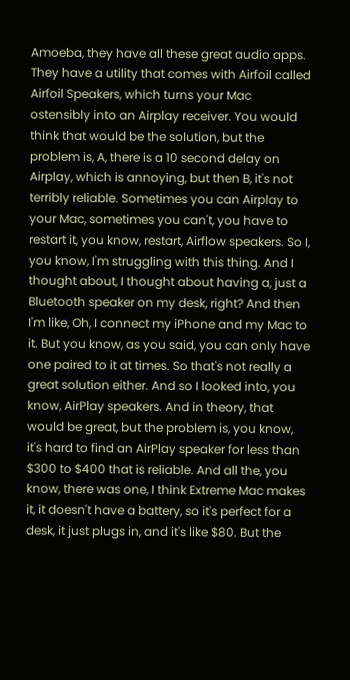Amoeba, they have all these great audio apps. They have a utility that comes with Airfoil called Airfoil Speakers, which turns your Mac ostensibly into an Airplay receiver. You would think that would be the solution, but the problem is, A, there is a 10 second delay on Airplay, which is annoying, but then B, it's not terribly reliable. Sometimes you can Airplay to your Mac, sometimes you can't, you have to restart it, you know, restart, Airflow speakers. So I, you know, I'm struggling with this thing. And I thought about, I thought about having a, just a Bluetooth speaker on my desk, right? And then I'm like, Oh, I connect my iPhone and my Mac to it. But you know, as you said, you can only have one paired to it at times. So that's not really a great solution either. And so I looked into, you know, AirPlay speakers. And in theory, that would be great, but the problem is, you know, it's hard to find an AirPlay speaker for less than $300 to $400 that is reliable. And all the, you know, there was one, I think Extreme Mac makes it, it doesn't have a battery, so it's perfect for a desk, it just plugs in, and it's like $80. But the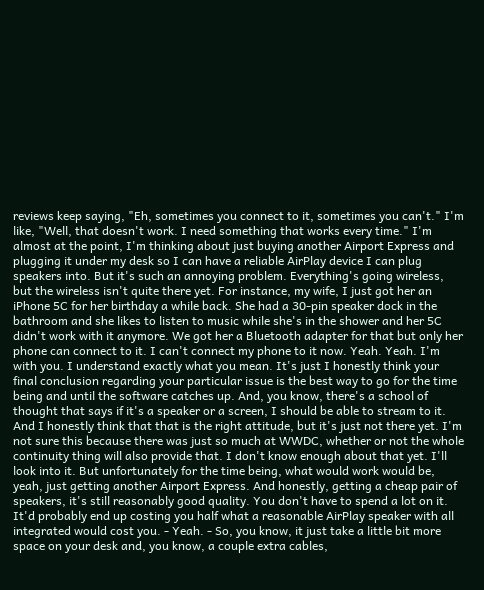reviews keep saying, "Eh, sometimes you connect to it, sometimes you can't." I'm like, "Well, that doesn't work. I need something that works every time." I'm almost at the point, I'm thinking about just buying another Airport Express and plugging it under my desk so I can have a reliable AirPlay device I can plug speakers into. But it's such an annoying problem. Everything's going wireless, but the wireless isn't quite there yet. For instance, my wife, I just got her an iPhone 5C for her birthday a while back. She had a 30-pin speaker dock in the bathroom and she likes to listen to music while she's in the shower and her 5C didn't work with it anymore. We got her a Bluetooth adapter for that but only her phone can connect to it. I can't connect my phone to it now. Yeah. Yeah. I'm with you. I understand exactly what you mean. It's just I honestly think your final conclusion regarding your particular issue is the best way to go for the time being and until the software catches up. And, you know, there's a school of thought that says if it's a speaker or a screen, I should be able to stream to it. And I honestly think that that is the right attitude, but it's just not there yet. I'm not sure this because there was just so much at WWDC, whether or not the whole continuity thing will also provide that. I don't know enough about that yet. I'll look into it. But unfortunately for the time being, what would work would be, yeah, just getting another Airport Express. And honestly, getting a cheap pair of speakers, it's still reasonably good quality. You don't have to spend a lot on it. It'd probably end up costing you half what a reasonable AirPlay speaker with all integrated would cost you. - Yeah. - So, you know, it just take a little bit more space on your desk and, you know, a couple extra cables,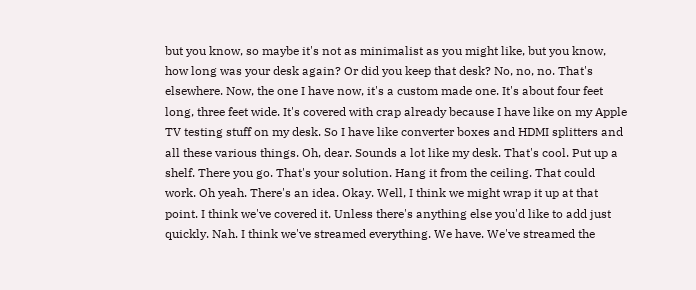but you know, so maybe it's not as minimalist as you might like, but you know, how long was your desk again? Or did you keep that desk? No, no, no. That's elsewhere. Now, the one I have now, it's a custom made one. It's about four feet long, three feet wide. It's covered with crap already because I have like on my Apple TV testing stuff on my desk. So I have like converter boxes and HDMI splitters and all these various things. Oh, dear. Sounds a lot like my desk. That's cool. Put up a shelf. There you go. That's your solution. Hang it from the ceiling. That could work. Oh yeah. There's an idea. Okay. Well, I think we might wrap it up at that point. I think we've covered it. Unless there's anything else you'd like to add just quickly. Nah. I think we've streamed everything. We have. We've streamed the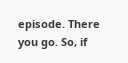episode. There you go. So, if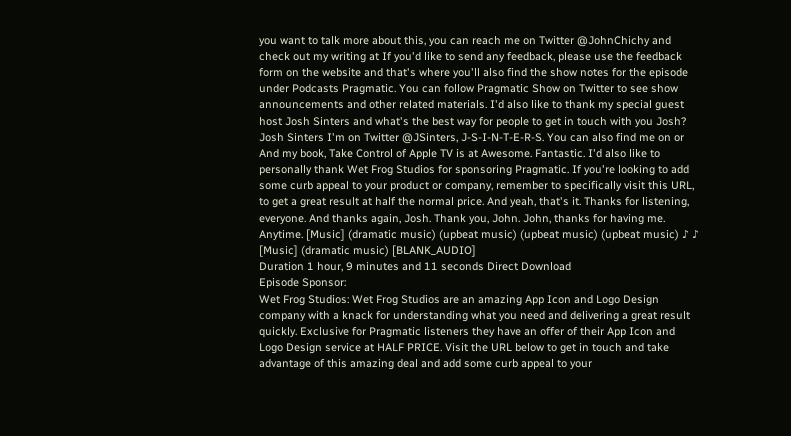you want to talk more about this, you can reach me on Twitter @JohnChichy and check out my writing at If you'd like to send any feedback, please use the feedback form on the website and that's where you'll also find the show notes for the episode under Podcasts Pragmatic. You can follow Pragmatic Show on Twitter to see show announcements and other related materials. I'd also like to thank my special guest host Josh Sinters and what's the best way for people to get in touch with you Josh? Josh Sinters I'm on Twitter @JSinters, J-S-I-N-T-E-R-S. You can also find me on or And my book, Take Control of Apple TV is at Awesome. Fantastic. I'd also like to personally thank Wet Frog Studios for sponsoring Pragmatic. If you're looking to add some curb appeal to your product or company, remember to specifically visit this URL, to get a great result at half the normal price. And yeah, that's it. Thanks for listening, everyone. And thanks again, Josh. Thank you, John. John, thanks for having me. Anytime. [Music] (dramatic music) (upbeat music) (upbeat music) (upbeat music) ♪ ♪ [Music] (dramatic music) [BLANK_AUDIO]
Duration 1 hour, 9 minutes and 11 seconds Direct Download
Episode Sponsor:
Wet Frog Studios: Wet Frog Studios are an amazing App Icon and Logo Design company with a knack for understanding what you need and delivering a great result quickly. Exclusive for Pragmatic listeners they have an offer of their App Icon and Logo Design service at HALF PRICE. Visit the URL below to get in touch and take advantage of this amazing deal and add some curb appeal to your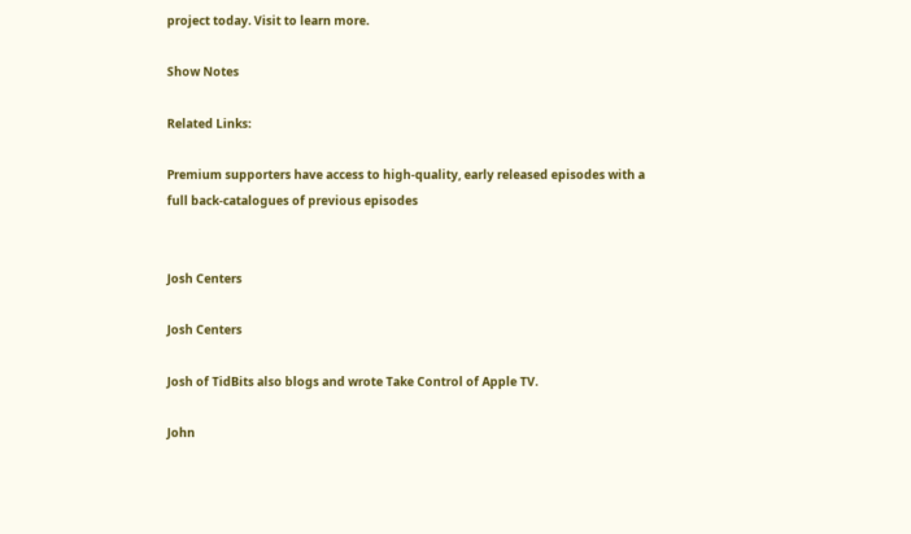project today. Visit to learn more.

Show Notes

Related Links:

Premium supporters have access to high-quality, early released episodes with a full back-catalogues of previous episodes


Josh Centers

Josh Centers

Josh of TidBits also blogs and wrote Take Control of Apple TV.

John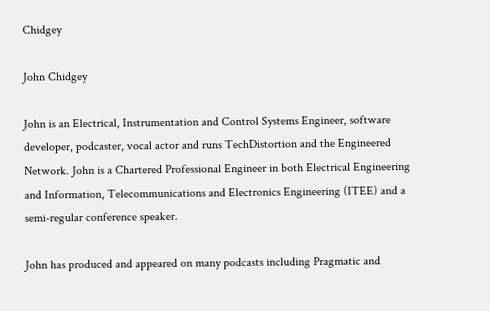Chidgey

John Chidgey

John is an Electrical, Instrumentation and Control Systems Engineer, software developer, podcaster, vocal actor and runs TechDistortion and the Engineered Network. John is a Chartered Professional Engineer in both Electrical Engineering and Information, Telecommunications and Electronics Engineering (ITEE) and a semi-regular conference speaker.

John has produced and appeared on many podcasts including Pragmatic and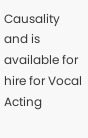Causality and is available for hire for Vocal Acting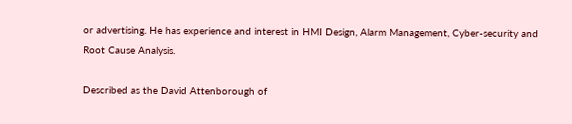or advertising. He has experience and interest in HMI Design, Alarm Management, Cyber-security and Root Cause Analysis.

Described as the David Attenborough of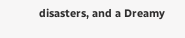disasters, and a Dreamy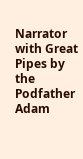Narrator with Great Pipes by the Podfather Adam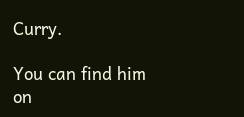Curry.

You can find him on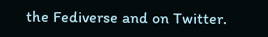the Fediverse and on Twitter.